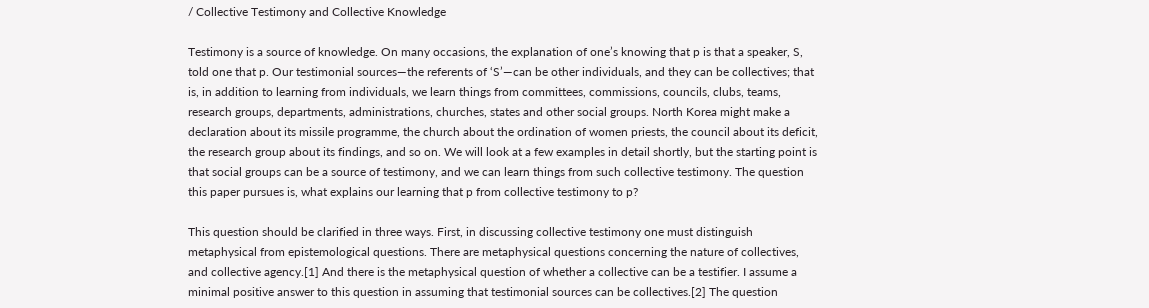/ Collective Testimony and Collective Knowledge

Testimony is a source of knowledge. On many occasions, the explanation of one’s knowing that p is that a speaker, S, told one that p. Our testimonial sources—the referents of ‘S’—can be other individuals, and they can be collectives; that is, in addition to learning from individuals, we learn things from committees, commissions, councils, clubs, teams, research groups, departments, administrations, churches, states and other social groups. North Korea might make a declaration about its missile programme, the church about the ordination of women priests, the council about its deficit, the research group about its findings, and so on. We will look at a few examples in detail shortly, but the starting point is that social groups can be a source of testimony, and we can learn things from such collective testimony. The question this paper pursues is, what explains our learning that p from collective testimony to p?

This question should be clarified in three ways. First, in discussing collective testimony one must distinguish metaphysical from epistemological questions. There are metaphysical questions concerning the nature of collectives, and collective agency.[1] And there is the metaphysical question of whether a collective can be a testifier. I assume a minimal positive answer to this question in assuming that testimonial sources can be collectives.[2] The question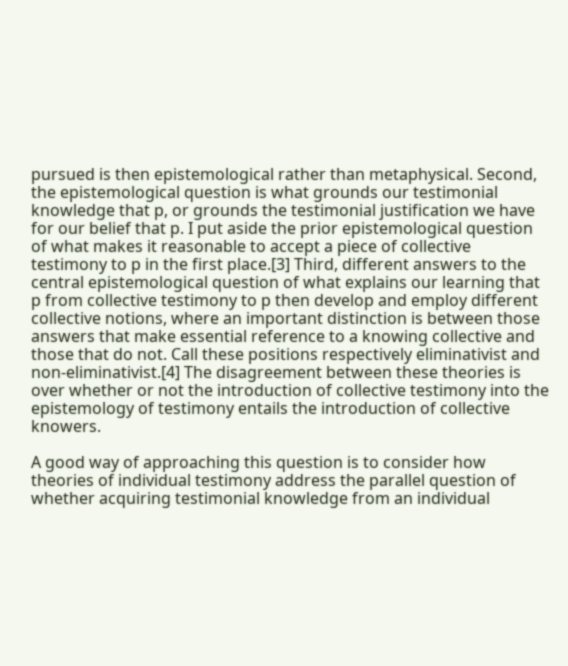pursued is then epistemological rather than metaphysical. Second, the epistemological question is what grounds our testimonial knowledge that p, or grounds the testimonial justification we have for our belief that p. I put aside the prior epistemological question of what makes it reasonable to accept a piece of collective testimony to p in the first place.[3] Third, different answers to the central epistemological question of what explains our learning that p from collective testimony to p then develop and employ different collective notions, where an important distinction is between those answers that make essential reference to a knowing collective and those that do not. Call these positions respectively eliminativist and non-eliminativist.[4] The disagreement between these theories is over whether or not the introduction of collective testimony into the epistemology of testimony entails the introduction of collective knowers.

A good way of approaching this question is to consider how theories of individual testimony address the parallel question of whether acquiring testimonial knowledge from an individual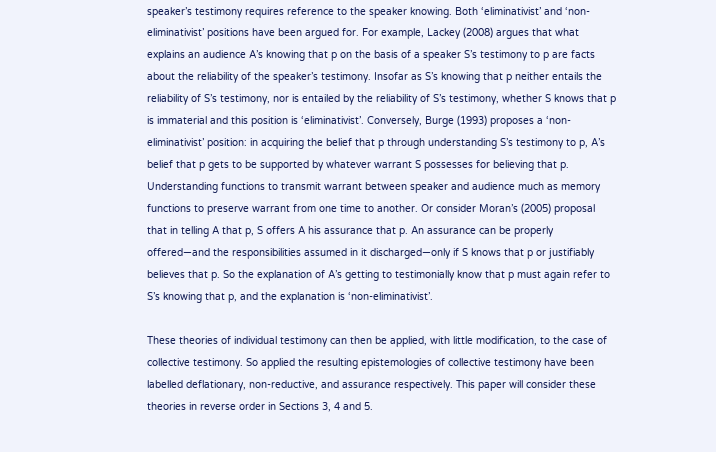speaker’s testimony requires reference to the speaker knowing. Both ‘eliminativist’ and ‘non-eliminativist’ positions have been argued for. For example, Lackey (2008) argues that what explains an audience A’s knowing that p on the basis of a speaker S’s testimony to p are facts about the reliability of the speaker’s testimony. Insofar as S’s knowing that p neither entails the reliability of S’s testimony, nor is entailed by the reliability of S’s testimony, whether S knows that p is immaterial and this position is ‘eliminativist’. Conversely, Burge (1993) proposes a ‘non-eliminativist’ position: in acquiring the belief that p through understanding S’s testimony to p, A’s belief that p gets to be supported by whatever warrant S possesses for believing that p. Understanding functions to transmit warrant between speaker and audience much as memory functions to preserve warrant from one time to another. Or consider Moran’s (2005) proposal that in telling A that p, S offers A his assurance that p. An assurance can be properly offered—and the responsibilities assumed in it discharged—only if S knows that p or justifiably believes that p. So the explanation of A’s getting to testimonially know that p must again refer to S’s knowing that p, and the explanation is ‘non-eliminativist’.

These theories of individual testimony can then be applied, with little modification, to the case of collective testimony. So applied the resulting epistemologies of collective testimony have been labelled deflationary, non-reductive, and assurance respectively. This paper will consider these theories in reverse order in Sections 3, 4 and 5.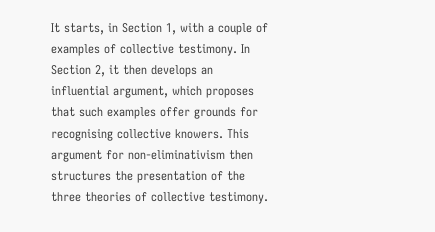It starts, in Section 1, with a couple of examples of collective testimony. In Section 2, it then develops an influential argument, which proposes that such examples offer grounds for recognising collective knowers. This argument for non-eliminativism then structures the presentation of the three theories of collective testimony.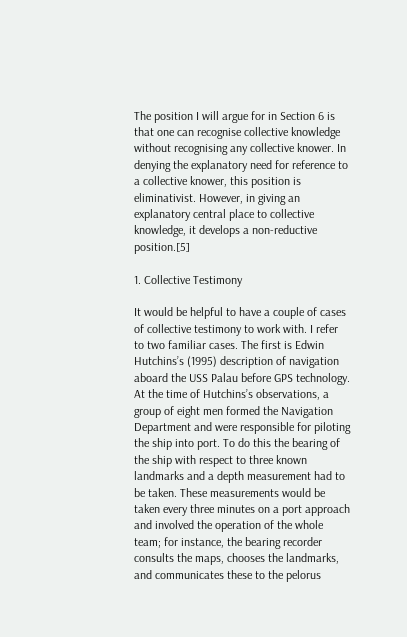The position I will argue for in Section 6 is that one can recognise collective knowledge without recognising any collective knower. In denying the explanatory need for reference to a collective knower, this position is eliminativist. However, in giving an explanatory central place to collective knowledge, it develops a non-reductive position.[5]

1. Collective Testimony

It would be helpful to have a couple of cases of collective testimony to work with. I refer to two familiar cases. The first is Edwin Hutchins’s (1995) description of navigation aboard the USS Palau before GPS technology. At the time of Hutchins’s observations, a group of eight men formed the Navigation Department and were responsible for piloting the ship into port. To do this the bearing of the ship with respect to three known landmarks and a depth measurement had to be taken. These measurements would be taken every three minutes on a port approach and involved the operation of the whole team; for instance, the bearing recorder consults the maps, chooses the landmarks, and communicates these to the pelorus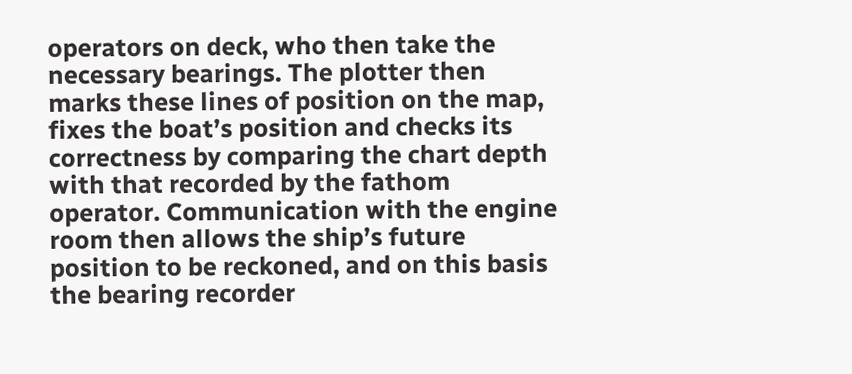operators on deck, who then take the necessary bearings. The plotter then marks these lines of position on the map, fixes the boat’s position and checks its correctness by comparing the chart depth with that recorded by the fathom operator. Communication with the engine room then allows the ship’s future position to be reckoned, and on this basis the bearing recorder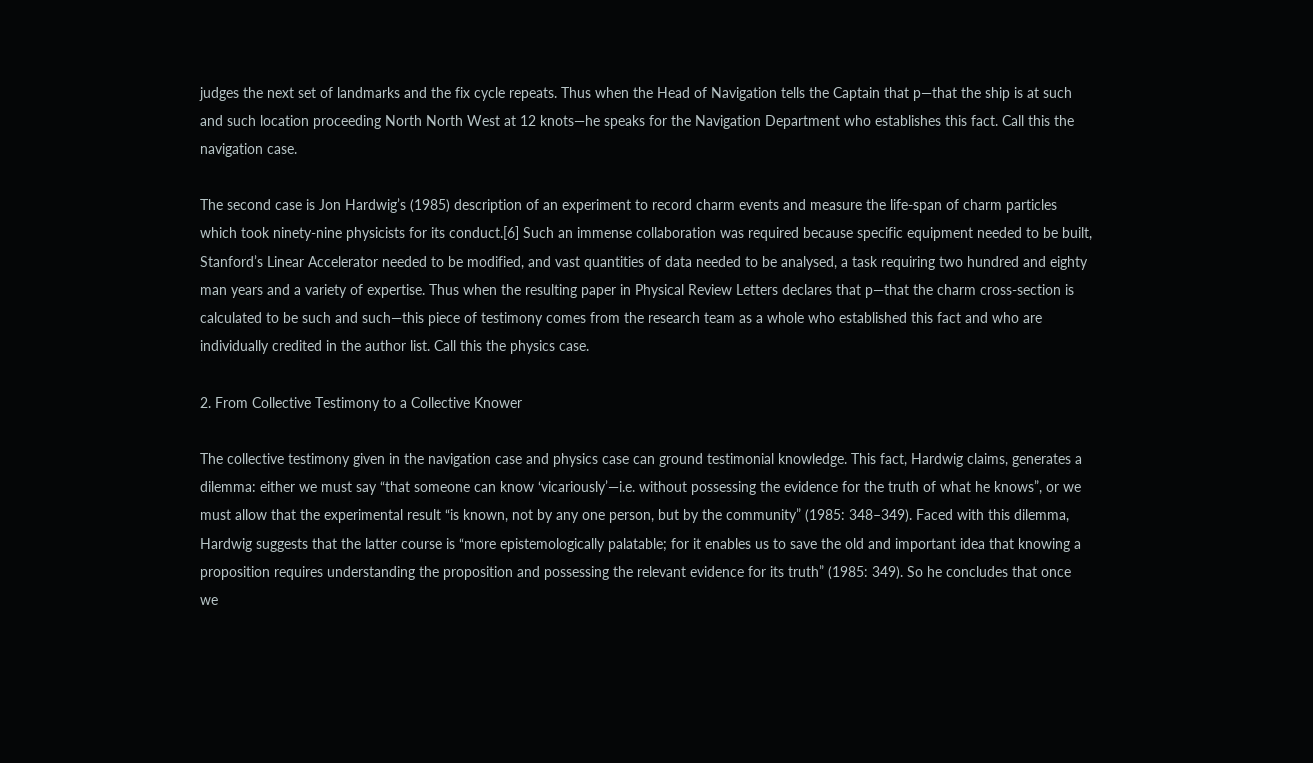judges the next set of landmarks and the fix cycle repeats. Thus when the Head of Navigation tells the Captain that p—that the ship is at such and such location proceeding North North West at 12 knots—he speaks for the Navigation Department who establishes this fact. Call this the navigation case.

The second case is Jon Hardwig’s (1985) description of an experiment to record charm events and measure the life-span of charm particles which took ninety-nine physicists for its conduct.[6] Such an immense collaboration was required because specific equipment needed to be built, Stanford’s Linear Accelerator needed to be modified, and vast quantities of data needed to be analysed, a task requiring two hundred and eighty man years and a variety of expertise. Thus when the resulting paper in Physical Review Letters declares that p—that the charm cross-section is calculated to be such and such—this piece of testimony comes from the research team as a whole who established this fact and who are individually credited in the author list. Call this the physics case.

2. From Collective Testimony to a Collective Knower

The collective testimony given in the navigation case and physics case can ground testimonial knowledge. This fact, Hardwig claims, generates a dilemma: either we must say “that someone can know ‘vicariously’—i.e. without possessing the evidence for the truth of what he knows”, or we must allow that the experimental result “is known, not by any one person, but by the community” (1985: 348–349). Faced with this dilemma, Hardwig suggests that the latter course is “more epistemologically palatable; for it enables us to save the old and important idea that knowing a proposition requires understanding the proposition and possessing the relevant evidence for its truth” (1985: 349). So he concludes that once we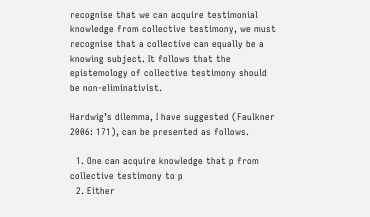recognise that we can acquire testimonial knowledge from collective testimony, we must recognise that a collective can equally be a knowing subject. It follows that the epistemology of collective testimony should be non-eliminativist.

Hardwig’s dilemma, I have suggested (Faulkner 2006: 171), can be presented as follows.

  1. One can acquire knowledge that p from collective testimony to p
  2. Either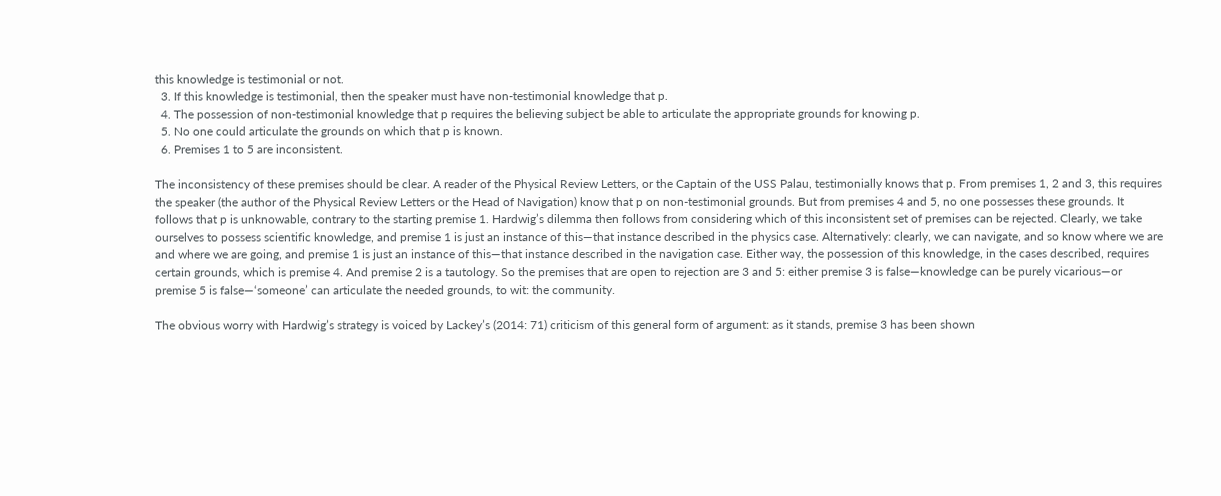this knowledge is testimonial or not.
  3. If this knowledge is testimonial, then the speaker must have non-testimonial knowledge that p.
  4. The possession of non-testimonial knowledge that p requires the believing subject be able to articulate the appropriate grounds for knowing p.
  5. No one could articulate the grounds on which that p is known.
  6. Premises 1 to 5 are inconsistent.

The inconsistency of these premises should be clear. A reader of the Physical Review Letters, or the Captain of the USS Palau, testimonially knows that p. From premises 1, 2 and 3, this requires the speaker (the author of the Physical Review Letters or the Head of Navigation) know that p on non-testimonial grounds. But from premises 4 and 5, no one possesses these grounds. It follows that p is unknowable, contrary to the starting premise 1. Hardwig’s dilemma then follows from considering which of this inconsistent set of premises can be rejected. Clearly, we take ourselves to possess scientific knowledge, and premise 1 is just an instance of this—that instance described in the physics case. Alternatively: clearly, we can navigate, and so know where we are and where we are going, and premise 1 is just an instance of this—that instance described in the navigation case. Either way, the possession of this knowledge, in the cases described, requires certain grounds, which is premise 4. And premise 2 is a tautology. So the premises that are open to rejection are 3 and 5: either premise 3 is false—knowledge can be purely vicarious—or premise 5 is false—‘someone’ can articulate the needed grounds, to wit: the community.

The obvious worry with Hardwig’s strategy is voiced by Lackey’s (2014: 71) criticism of this general form of argument: as it stands, premise 3 has been shown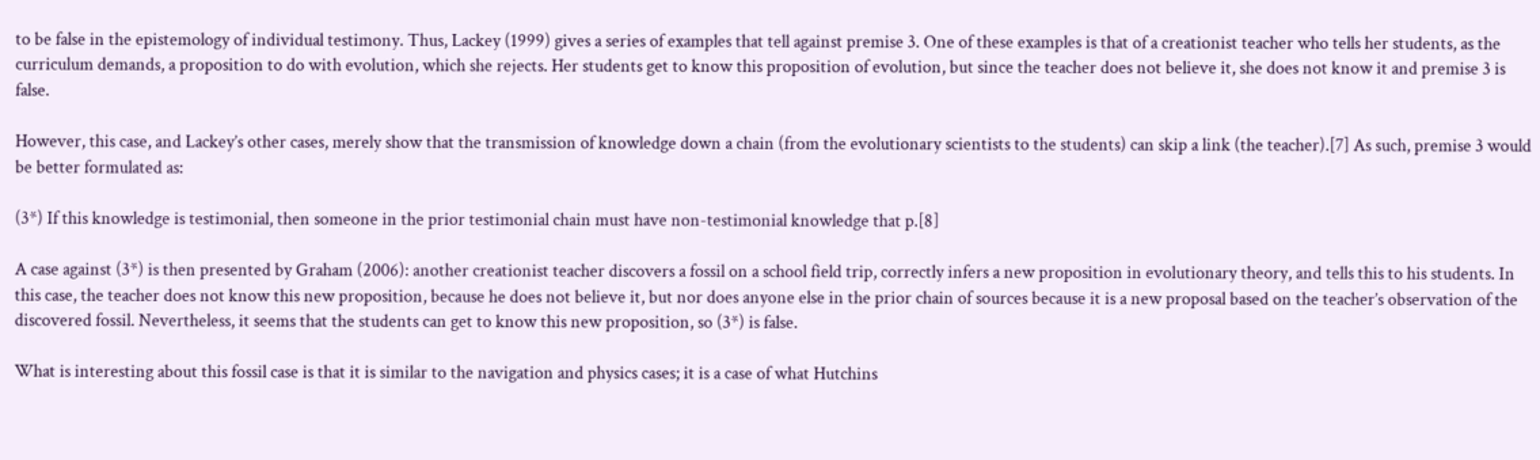to be false in the epistemology of individual testimony. Thus, Lackey (1999) gives a series of examples that tell against premise 3. One of these examples is that of a creationist teacher who tells her students, as the curriculum demands, a proposition to do with evolution, which she rejects. Her students get to know this proposition of evolution, but since the teacher does not believe it, she does not know it and premise 3 is false.

However, this case, and Lackey’s other cases, merely show that the transmission of knowledge down a chain (from the evolutionary scientists to the students) can skip a link (the teacher).[7] As such, premise 3 would be better formulated as:

(3*) If this knowledge is testimonial, then someone in the prior testimonial chain must have non-testimonial knowledge that p.[8]

A case against (3*) is then presented by Graham (2006): another creationist teacher discovers a fossil on a school field trip, correctly infers a new proposition in evolutionary theory, and tells this to his students. In this case, the teacher does not know this new proposition, because he does not believe it, but nor does anyone else in the prior chain of sources because it is a new proposal based on the teacher’s observation of the discovered fossil. Nevertheless, it seems that the students can get to know this new proposition, so (3*) is false.

What is interesting about this fossil case is that it is similar to the navigation and physics cases; it is a case of what Hutchins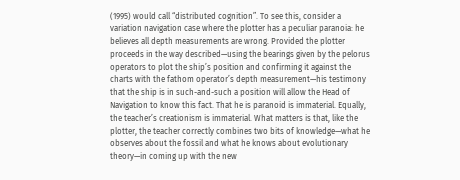(1995) would call “distributed cognition”. To see this, consider a variation navigation case where the plotter has a peculiar paranoia: he believes all depth measurements are wrong. Provided the plotter proceeds in the way described—using the bearings given by the pelorus operators to plot the ship’s position and confirming it against the charts with the fathom operator’s depth measurement—his testimony that the ship is in such-and-such a position will allow the Head of Navigation to know this fact. That he is paranoid is immaterial. Equally, the teacher’s creationism is immaterial. What matters is that, like the plotter, the teacher correctly combines two bits of knowledge—what he observes about the fossil and what he knows about evolutionary theory—in coming up with the new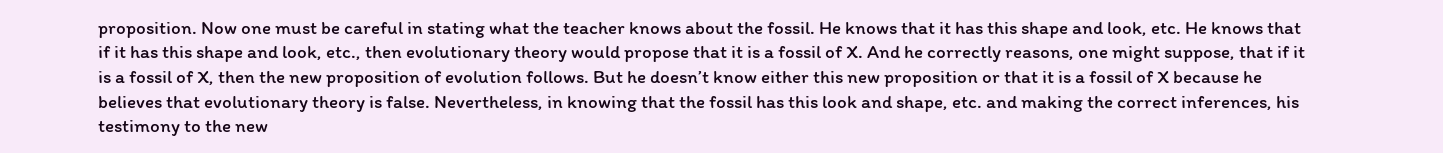proposition. Now one must be careful in stating what the teacher knows about the fossil. He knows that it has this shape and look, etc. He knows that if it has this shape and look, etc., then evolutionary theory would propose that it is a fossil of X. And he correctly reasons, one might suppose, that if it is a fossil of X, then the new proposition of evolution follows. But he doesn’t know either this new proposition or that it is a fossil of X because he believes that evolutionary theory is false. Nevertheless, in knowing that the fossil has this look and shape, etc. and making the correct inferences, his testimony to the new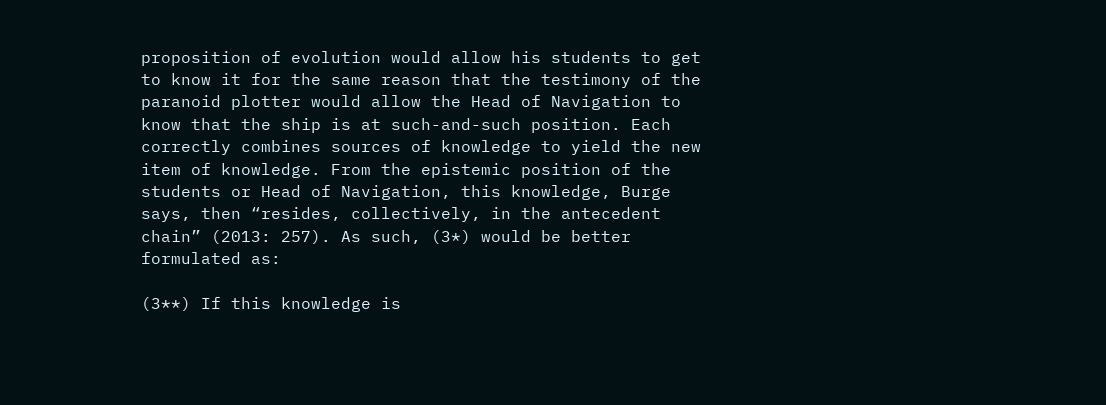proposition of evolution would allow his students to get to know it for the same reason that the testimony of the paranoid plotter would allow the Head of Navigation to know that the ship is at such-and-such position. Each correctly combines sources of knowledge to yield the new item of knowledge. From the epistemic position of the students or Head of Navigation, this knowledge, Burge says, then “resides, collectively, in the antecedent chain” (2013: 257). As such, (3*) would be better formulated as:

(3**) If this knowledge is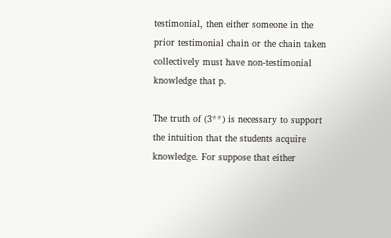testimonial, then either someone in the prior testimonial chain or the chain taken collectively must have non-testimonial knowledge that p.

The truth of (3**) is necessary to support the intuition that the students acquire knowledge. For suppose that either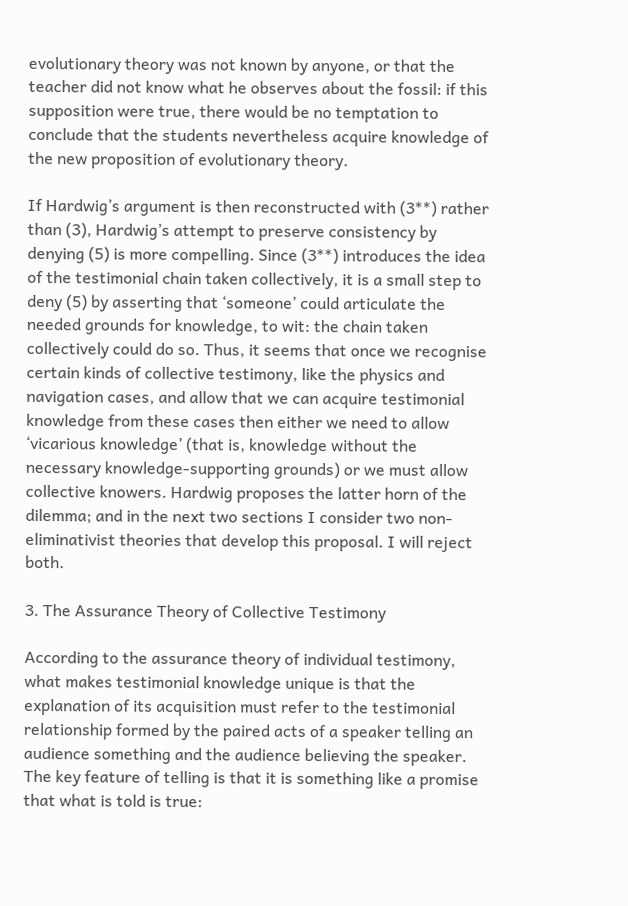evolutionary theory was not known by anyone, or that the teacher did not know what he observes about the fossil: if this supposition were true, there would be no temptation to conclude that the students nevertheless acquire knowledge of the new proposition of evolutionary theory.

If Hardwig’s argument is then reconstructed with (3**) rather than (3), Hardwig’s attempt to preserve consistency by denying (5) is more compelling. Since (3**) introduces the idea of the testimonial chain taken collectively, it is a small step to deny (5) by asserting that ‘someone’ could articulate the needed grounds for knowledge, to wit: the chain taken collectively could do so. Thus, it seems that once we recognise certain kinds of collective testimony, like the physics and navigation cases, and allow that we can acquire testimonial knowledge from these cases then either we need to allow ‘vicarious knowledge’ (that is, knowledge without the necessary knowledge-supporting grounds) or we must allow collective knowers. Hardwig proposes the latter horn of the dilemma; and in the next two sections I consider two non-eliminativist theories that develop this proposal. I will reject both.

3. The Assurance Theory of Collective Testimony

According to the assurance theory of individual testimony, what makes testimonial knowledge unique is that the explanation of its acquisition must refer to the testimonial relationship formed by the paired acts of a speaker telling an audience something and the audience believing the speaker. The key feature of telling is that it is something like a promise that what is told is true: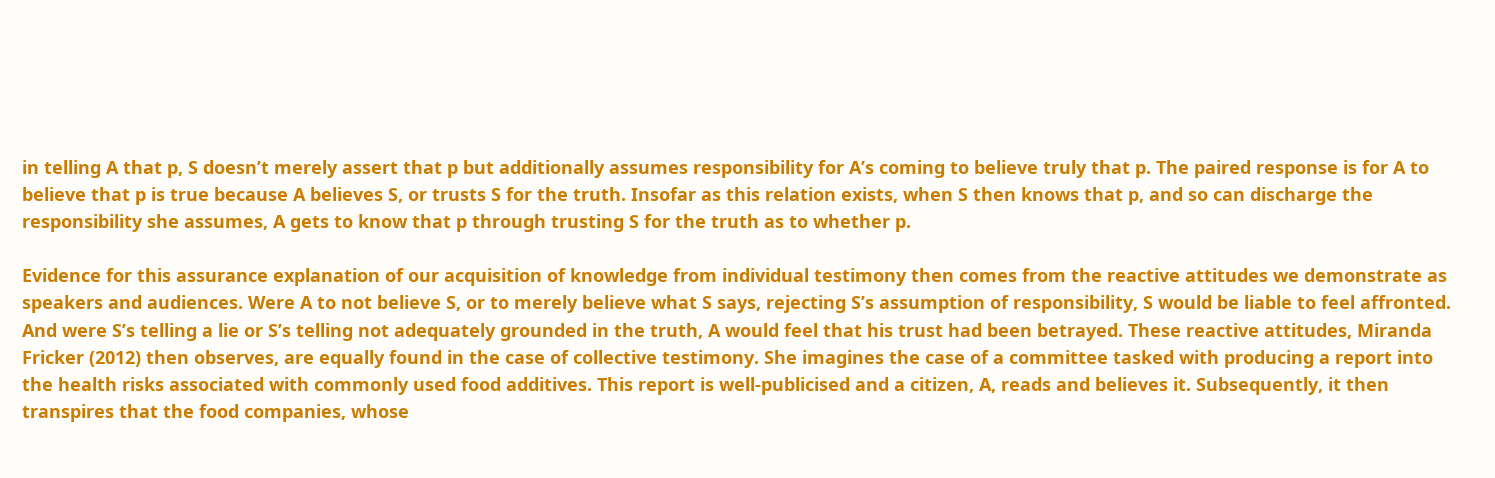in telling A that p, S doesn’t merely assert that p but additionally assumes responsibility for A’s coming to believe truly that p. The paired response is for A to believe that p is true because A believes S, or trusts S for the truth. Insofar as this relation exists, when S then knows that p, and so can discharge the responsibility she assumes, A gets to know that p through trusting S for the truth as to whether p.

Evidence for this assurance explanation of our acquisition of knowledge from individual testimony then comes from the reactive attitudes we demonstrate as speakers and audiences. Were A to not believe S, or to merely believe what S says, rejecting S’s assumption of responsibility, S would be liable to feel affronted. And were S’s telling a lie or S’s telling not adequately grounded in the truth, A would feel that his trust had been betrayed. These reactive attitudes, Miranda Fricker (2012) then observes, are equally found in the case of collective testimony. She imagines the case of a committee tasked with producing a report into the health risks associated with commonly used food additives. This report is well-publicised and a citizen, A, reads and believes it. Subsequently, it then transpires that the food companies, whose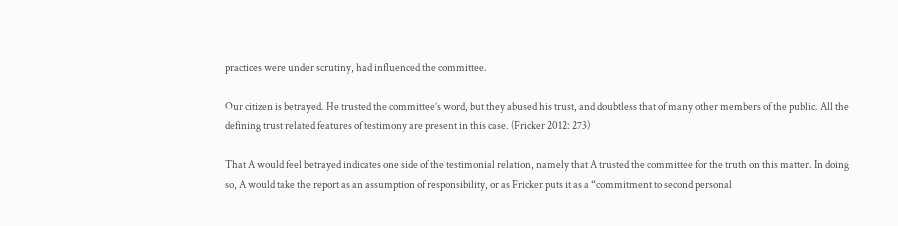practices were under scrutiny, had influenced the committee.

Our citizen is betrayed. He trusted the committee’s word, but they abused his trust, and doubtless that of many other members of the public. All the defining trust related features of testimony are present in this case. (Fricker 2012: 273)

That A would feel betrayed indicates one side of the testimonial relation, namely that A trusted the committee for the truth on this matter. In doing so, A would take the report as an assumption of responsibility, or as Fricker puts it as a “commitment to second personal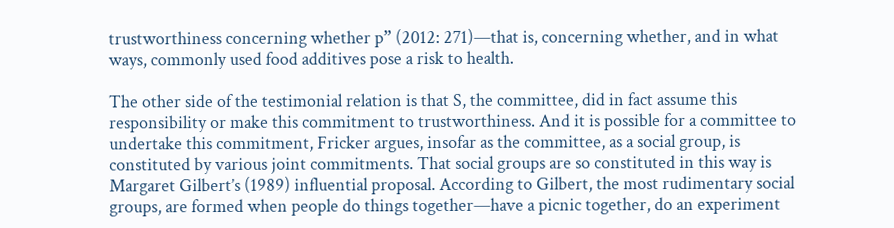trustworthiness concerning whether p” (2012: 271)—that is, concerning whether, and in what ways, commonly used food additives pose a risk to health.

The other side of the testimonial relation is that S, the committee, did in fact assume this responsibility or make this commitment to trustworthiness. And it is possible for a committee to undertake this commitment, Fricker argues, insofar as the committee, as a social group, is constituted by various joint commitments. That social groups are so constituted in this way is Margaret Gilbert’s (1989) influential proposal. According to Gilbert, the most rudimentary social groups, are formed when people do things together—have a picnic together, do an experiment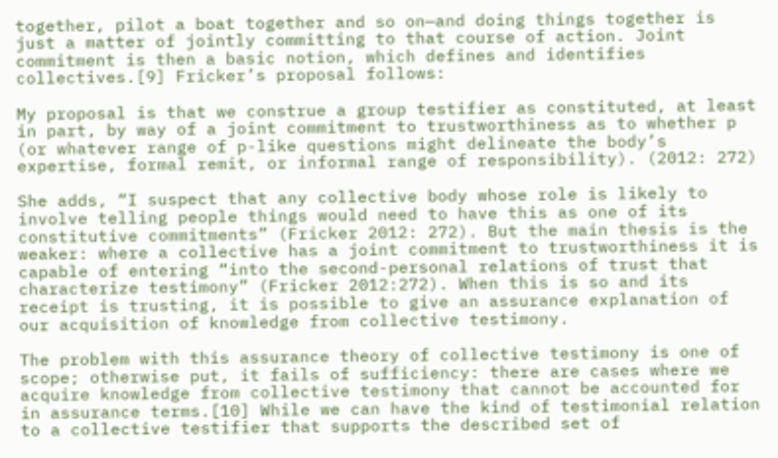together, pilot a boat together and so on—and doing things together is just a matter of jointly committing to that course of action. Joint commitment is then a basic notion, which defines and identifies collectives.[9] Fricker’s proposal follows:

My proposal is that we construe a group testifier as constituted, at least in part, by way of a joint commitment to trustworthiness as to whether p (or whatever range of p-like questions might delineate the body’s expertise, formal remit, or informal range of responsibility). (2012: 272)

She adds, “I suspect that any collective body whose role is likely to involve telling people things would need to have this as one of its constitutive commitments” (Fricker 2012: 272). But the main thesis is the weaker: where a collective has a joint commitment to trustworthiness it is capable of entering “into the second-personal relations of trust that characterize testimony” (Fricker 2012:272). When this is so and its receipt is trusting, it is possible to give an assurance explanation of our acquisition of knowledge from collective testimony.

The problem with this assurance theory of collective testimony is one of scope; otherwise put, it fails of sufficiency: there are cases where we acquire knowledge from collective testimony that cannot be accounted for in assurance terms.[10] While we can have the kind of testimonial relation to a collective testifier that supports the described set of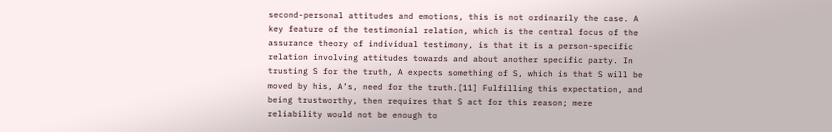second-personal attitudes and emotions, this is not ordinarily the case. A key feature of the testimonial relation, which is the central focus of the assurance theory of individual testimony, is that it is a person-specific relation involving attitudes towards and about another specific party. In trusting S for the truth, A expects something of S, which is that S will be moved by his, A’s, need for the truth.[11] Fulfilling this expectation, and being trustworthy, then requires that S act for this reason; mere reliability would not be enough to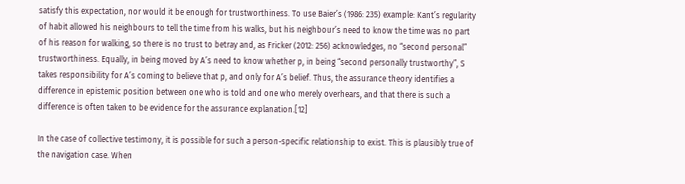satisfy this expectation, nor would it be enough for trustworthiness. To use Baier’s (1986: 235) example: Kant’s regularity of habit allowed his neighbours to tell the time from his walks, but his neighbour’s need to know the time was no part of his reason for walking, so there is no trust to betray and, as Fricker (2012: 256) acknowledges, no “second personal” trustworthiness. Equally, in being moved by A’s need to know whether p, in being “second personally trustworthy”, S takes responsibility for A’s coming to believe that p, and only for A’s belief. Thus, the assurance theory identifies a difference in epistemic position between one who is told and one who merely overhears, and that there is such a difference is often taken to be evidence for the assurance explanation.[12]

In the case of collective testimony, it is possible for such a person-specific relationship to exist. This is plausibly true of the navigation case. When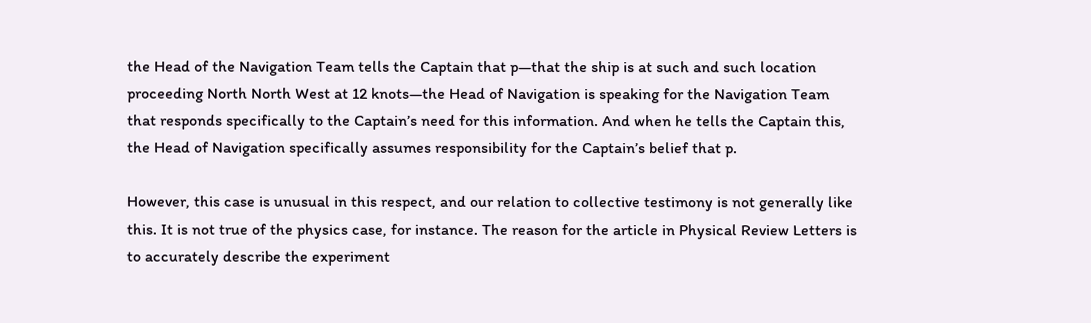the Head of the Navigation Team tells the Captain that p—that the ship is at such and such location proceeding North North West at 12 knots—the Head of Navigation is speaking for the Navigation Team that responds specifically to the Captain’s need for this information. And when he tells the Captain this, the Head of Navigation specifically assumes responsibility for the Captain’s belief that p.

However, this case is unusual in this respect, and our relation to collective testimony is not generally like this. It is not true of the physics case, for instance. The reason for the article in Physical Review Letters is to accurately describe the experiment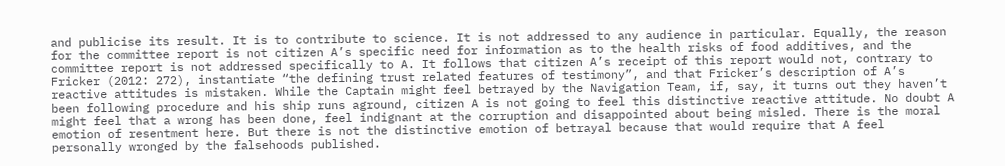and publicise its result. It is to contribute to science. It is not addressed to any audience in particular. Equally, the reason for the committee report is not citizen A’s specific need for information as to the health risks of food additives, and the committee report is not addressed specifically to A. It follows that citizen A’s receipt of this report would not, contrary to Fricker (2012: 272), instantiate “the defining trust related features of testimony”, and that Fricker’s description of A’s reactive attitudes is mistaken. While the Captain might feel betrayed by the Navigation Team, if, say, it turns out they haven’t been following procedure and his ship runs aground, citizen A is not going to feel this distinctive reactive attitude. No doubt A might feel that a wrong has been done, feel indignant at the corruption and disappointed about being misled. There is the moral emotion of resentment here. But there is not the distinctive emotion of betrayal because that would require that A feel personally wronged by the falsehoods published.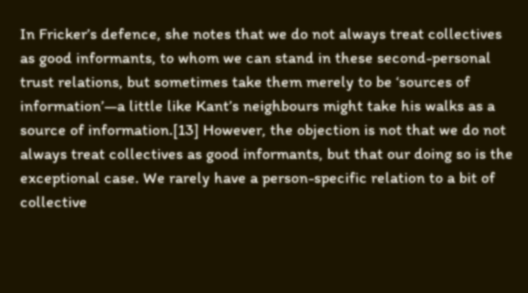In Fricker’s defence, she notes that we do not always treat collectives as good informants, to whom we can stand in these second-personal trust relations, but sometimes take them merely to be ‘sources of information’—a little like Kant’s neighbours might take his walks as a source of information.[13] However, the objection is not that we do not always treat collectives as good informants, but that our doing so is the exceptional case. We rarely have a person-specific relation to a bit of collective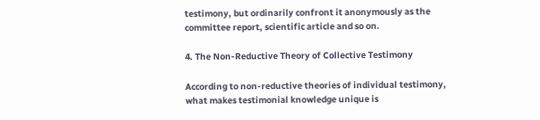testimony, but ordinarily confront it anonymously as the committee report, scientific article and so on.

4. The Non-Reductive Theory of Collective Testimony

According to non-reductive theories of individual testimony, what makes testimonial knowledge unique is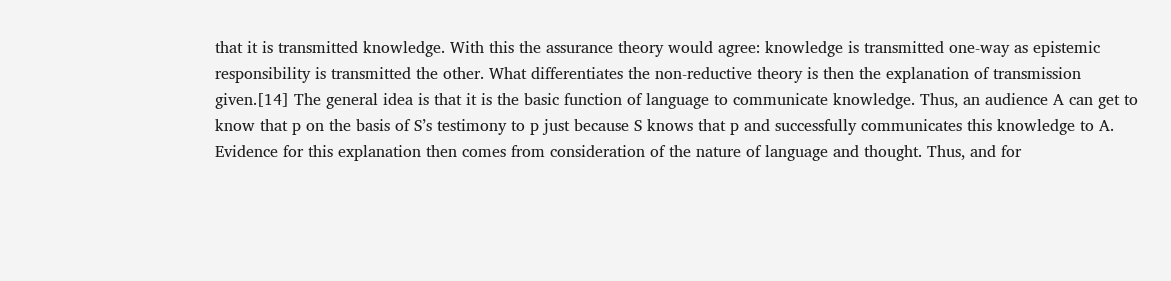that it is transmitted knowledge. With this the assurance theory would agree: knowledge is transmitted one-way as epistemic responsibility is transmitted the other. What differentiates the non-reductive theory is then the explanation of transmission given.[14] The general idea is that it is the basic function of language to communicate knowledge. Thus, an audience A can get to know that p on the basis of S’s testimony to p just because S knows that p and successfully communicates this knowledge to A. Evidence for this explanation then comes from consideration of the nature of language and thought. Thus, and for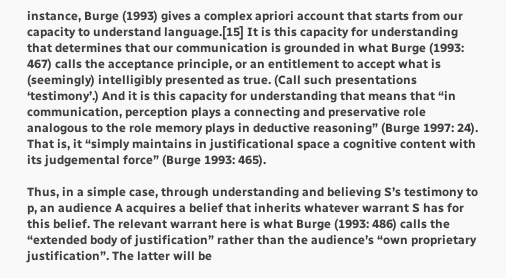instance, Burge (1993) gives a complex apriori account that starts from our capacity to understand language.[15] It is this capacity for understanding that determines that our communication is grounded in what Burge (1993: 467) calls the acceptance principle, or an entitlement to accept what is (seemingly) intelligibly presented as true. (Call such presentations ‘testimony’.) And it is this capacity for understanding that means that “in communication, perception plays a connecting and preservative role analogous to the role memory plays in deductive reasoning” (Burge 1997: 24). That is, it “simply maintains in justificational space a cognitive content with its judgemental force” (Burge 1993: 465).

Thus, in a simple case, through understanding and believing S’s testimony to p, an audience A acquires a belief that inherits whatever warrant S has for this belief. The relevant warrant here is what Burge (1993: 486) calls the “extended body of justification” rather than the audience’s “own proprietary justification”. The latter will be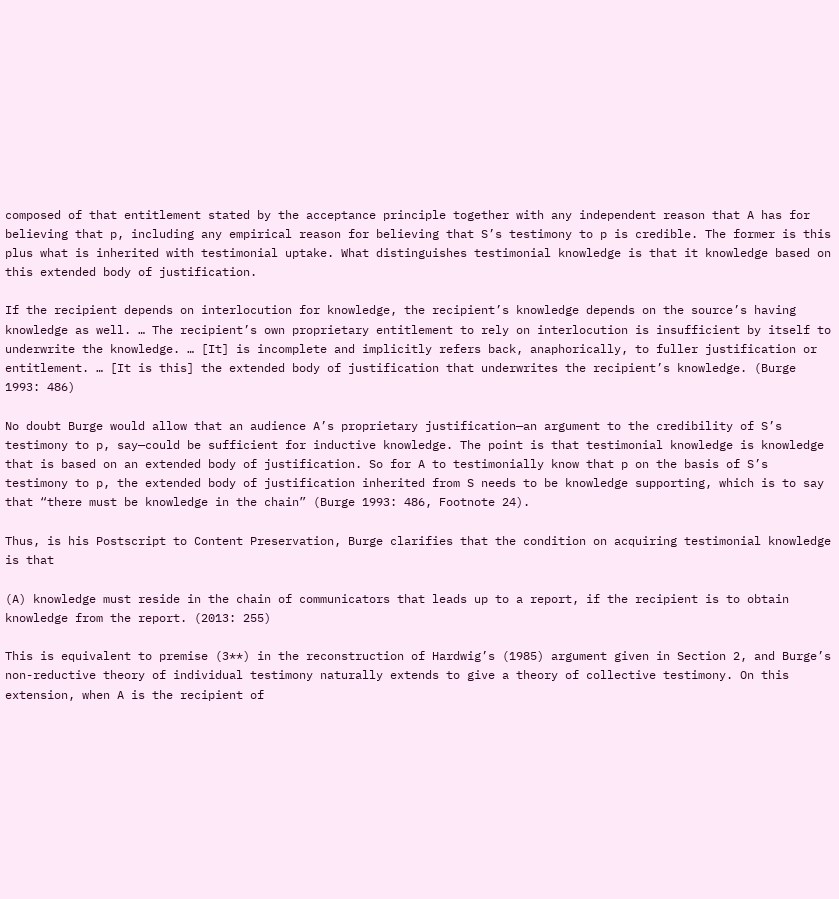composed of that entitlement stated by the acceptance principle together with any independent reason that A has for believing that p, including any empirical reason for believing that S’s testimony to p is credible. The former is this plus what is inherited with testimonial uptake. What distinguishes testimonial knowledge is that it knowledge based on this extended body of justification.

If the recipient depends on interlocution for knowledge, the recipient’s knowledge depends on the source’s having knowledge as well. … The recipient’s own proprietary entitlement to rely on interlocution is insufficient by itself to underwrite the knowledge. … [It] is incomplete and implicitly refers back, anaphorically, to fuller justification or entitlement. … [It is this] the extended body of justification that underwrites the recipient’s knowledge. (Burge 1993: 486)

No doubt Burge would allow that an audience A’s proprietary justification—an argument to the credibility of S’s testimony to p, say—could be sufficient for inductive knowledge. The point is that testimonial knowledge is knowledge that is based on an extended body of justification. So for A to testimonially know that p on the basis of S’s testimony to p, the extended body of justification inherited from S needs to be knowledge supporting, which is to say that “there must be knowledge in the chain” (Burge 1993: 486, Footnote 24).

Thus, is his Postscript to Content Preservation, Burge clarifies that the condition on acquiring testimonial knowledge is that

(A) knowledge must reside in the chain of communicators that leads up to a report, if the recipient is to obtain knowledge from the report. (2013: 255)

This is equivalent to premise (3**) in the reconstruction of Hardwig’s (1985) argument given in Section 2, and Burge’s non-reductive theory of individual testimony naturally extends to give a theory of collective testimony. On this extension, when A is the recipient of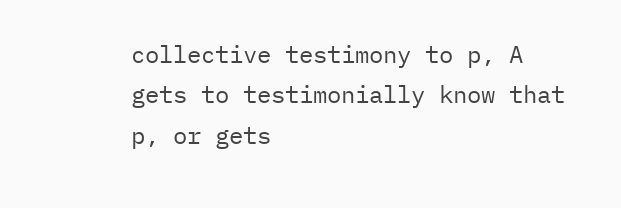collective testimony to p, A gets to testimonially know that p, or gets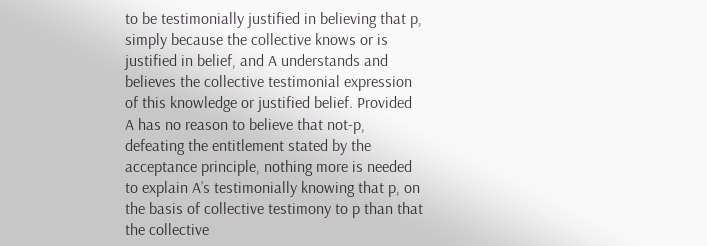to be testimonially justified in believing that p, simply because the collective knows or is justified in belief, and A understands and believes the collective testimonial expression of this knowledge or justified belief. Provided A has no reason to believe that not-p, defeating the entitlement stated by the acceptance principle, nothing more is needed to explain A’s testimonially knowing that p, on the basis of collective testimony to p than that the collective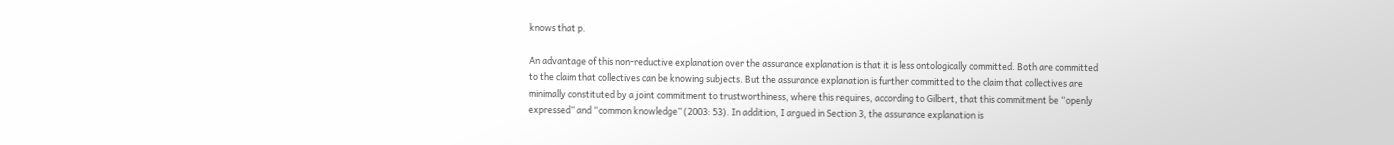knows that p.

An advantage of this non-reductive explanation over the assurance explanation is that it is less ontologically committed. Both are committed to the claim that collectives can be knowing subjects. But the assurance explanation is further committed to the claim that collectives are minimally constituted by a joint commitment to trustworthiness, where this requires, according to Gilbert, that this commitment be “openly expressed” and “common knowledge” (2003: 53). In addition, I argued in Section 3, the assurance explanation is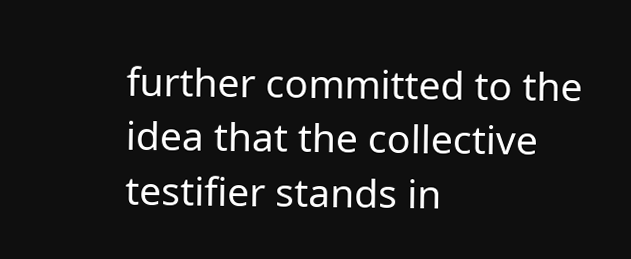further committed to the idea that the collective testifier stands in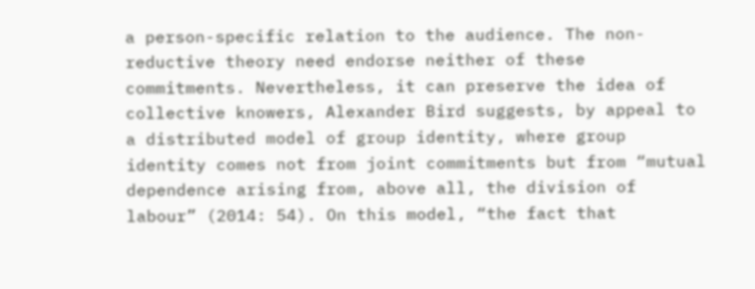a person-specific relation to the audience. The non-reductive theory need endorse neither of these commitments. Nevertheless, it can preserve the idea of collective knowers, Alexander Bird suggests, by appeal to a distributed model of group identity, where group identity comes not from joint commitments but from “mutual dependence arising from, above all, the division of labour” (2014: 54). On this model, “the fact that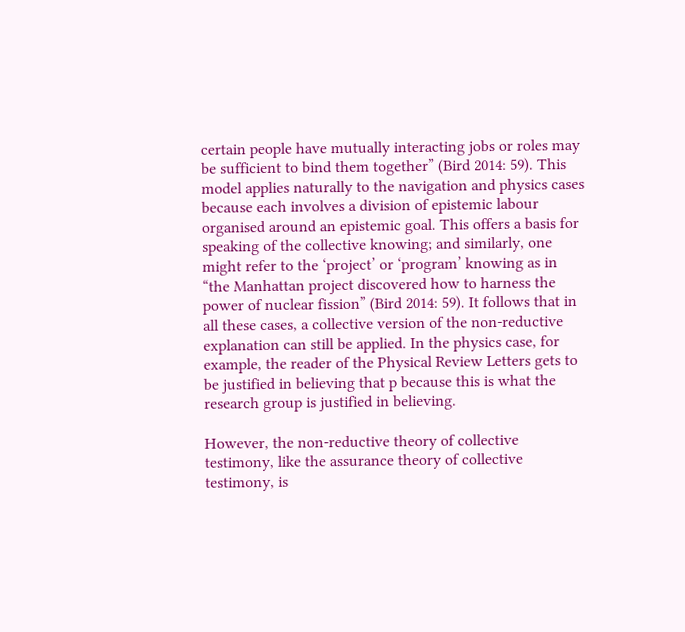certain people have mutually interacting jobs or roles may be sufficient to bind them together” (Bird 2014: 59). This model applies naturally to the navigation and physics cases because each involves a division of epistemic labour organised around an epistemic goal. This offers a basis for speaking of the collective knowing; and similarly, one might refer to the ‘project’ or ‘program’ knowing as in “the Manhattan project discovered how to harness the power of nuclear fission” (Bird 2014: 59). It follows that in all these cases, a collective version of the non-reductive explanation can still be applied. In the physics case, for example, the reader of the Physical Review Letters gets to be justified in believing that p because this is what the research group is justified in believing.

However, the non-reductive theory of collective testimony, like the assurance theory of collective testimony, is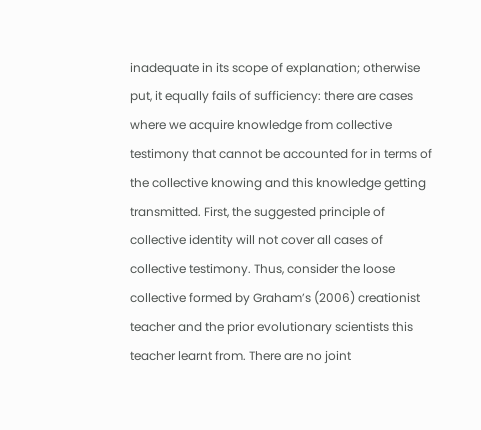inadequate in its scope of explanation; otherwise put, it equally fails of sufficiency: there are cases where we acquire knowledge from collective testimony that cannot be accounted for in terms of the collective knowing and this knowledge getting transmitted. First, the suggested principle of collective identity will not cover all cases of collective testimony. Thus, consider the loose collective formed by Graham’s (2006) creationist teacher and the prior evolutionary scientists this teacher learnt from. There are no joint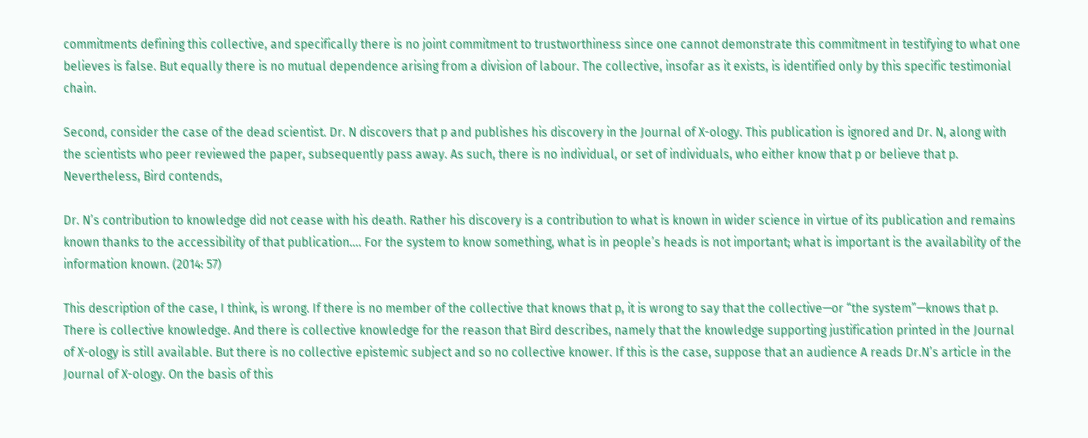commitments defining this collective, and specifically there is no joint commitment to trustworthiness since one cannot demonstrate this commitment in testifying to what one believes is false. But equally there is no mutual dependence arising from a division of labour. The collective, insofar as it exists, is identified only by this specific testimonial chain.

Second, consider the case of the dead scientist. Dr. N discovers that p and publishes his discovery in the Journal of X-ology. This publication is ignored and Dr. N, along with the scientists who peer reviewed the paper, subsequently pass away. As such, there is no individual, or set of individuals, who either know that p or believe that p. Nevertheless, Bird contends,

Dr. N’s contribution to knowledge did not cease with his death. Rather his discovery is a contribution to what is known in wider science in virtue of its publication and remains known thanks to the accessibility of that publication…. For the system to know something, what is in people’s heads is not important; what is important is the availability of the information known. (2014: 57)

This description of the case, I think, is wrong. If there is no member of the collective that knows that p, it is wrong to say that the collective—or “the system”—knows that p. There is collective knowledge. And there is collective knowledge for the reason that Bird describes, namely that the knowledge supporting justification printed in the Journal of X-ology is still available. But there is no collective epistemic subject and so no collective knower. If this is the case, suppose that an audience A reads Dr.N’s article in the Journal of X-ology. On the basis of this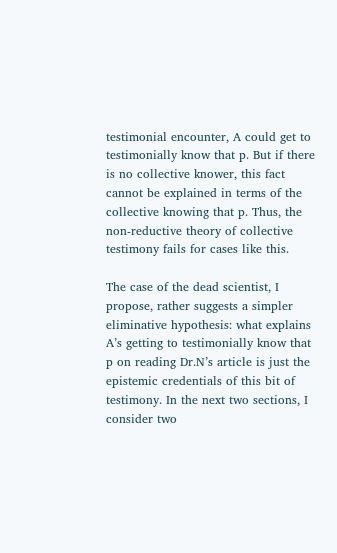testimonial encounter, A could get to testimonially know that p. But if there is no collective knower, this fact cannot be explained in terms of the collective knowing that p. Thus, the non-reductive theory of collective testimony fails for cases like this.

The case of the dead scientist, I propose, rather suggests a simpler eliminative hypothesis: what explains A’s getting to testimonially know that p on reading Dr.N’s article is just the epistemic credentials of this bit of testimony. In the next two sections, I consider two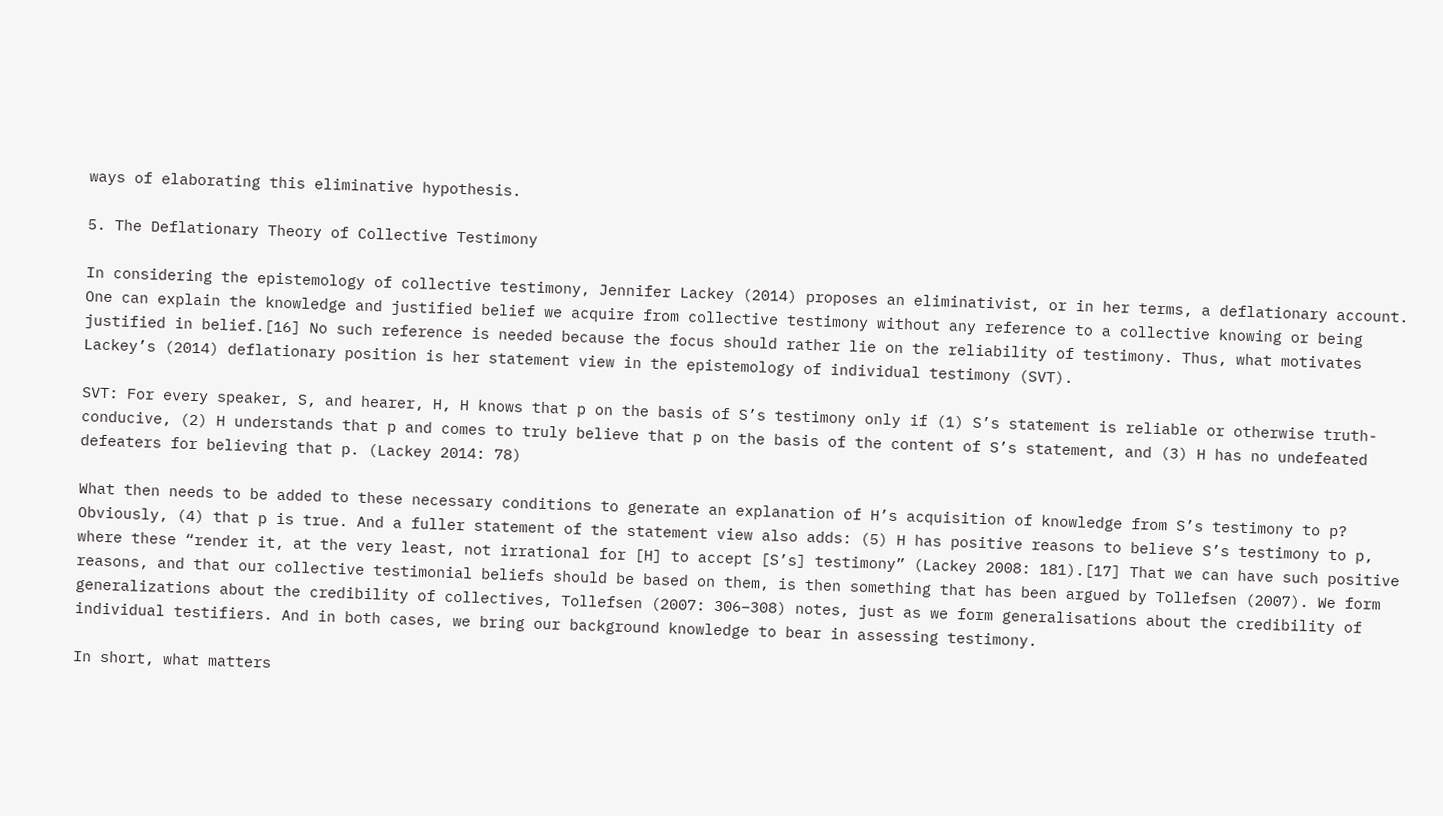ways of elaborating this eliminative hypothesis.

5. The Deflationary Theory of Collective Testimony

In considering the epistemology of collective testimony, Jennifer Lackey (2014) proposes an eliminativist, or in her terms, a deflationary account. One can explain the knowledge and justified belief we acquire from collective testimony without any reference to a collective knowing or being justified in belief.[16] No such reference is needed because the focus should rather lie on the reliability of testimony. Thus, what motivates Lackey’s (2014) deflationary position is her statement view in the epistemology of individual testimony (SVT).

SVT: For every speaker, S, and hearer, H, H knows that p on the basis of S’s testimony only if (1) S’s statement is reliable or otherwise truth-conducive, (2) H understands that p and comes to truly believe that p on the basis of the content of S’s statement, and (3) H has no undefeated defeaters for believing that p. (Lackey 2014: 78)

What then needs to be added to these necessary conditions to generate an explanation of H’s acquisition of knowledge from S’s testimony to p? Obviously, (4) that p is true. And a fuller statement of the statement view also adds: (5) H has positive reasons to believe S’s testimony to p, where these “render it, at the very least, not irrational for [H] to accept [S’s] testimony” (Lackey 2008: 181).[17] That we can have such positive reasons, and that our collective testimonial beliefs should be based on them, is then something that has been argued by Tollefsen (2007). We form generalizations about the credibility of collectives, Tollefsen (2007: 306–308) notes, just as we form generalisations about the credibility of individual testifiers. And in both cases, we bring our background knowledge to bear in assessing testimony.

In short, what matters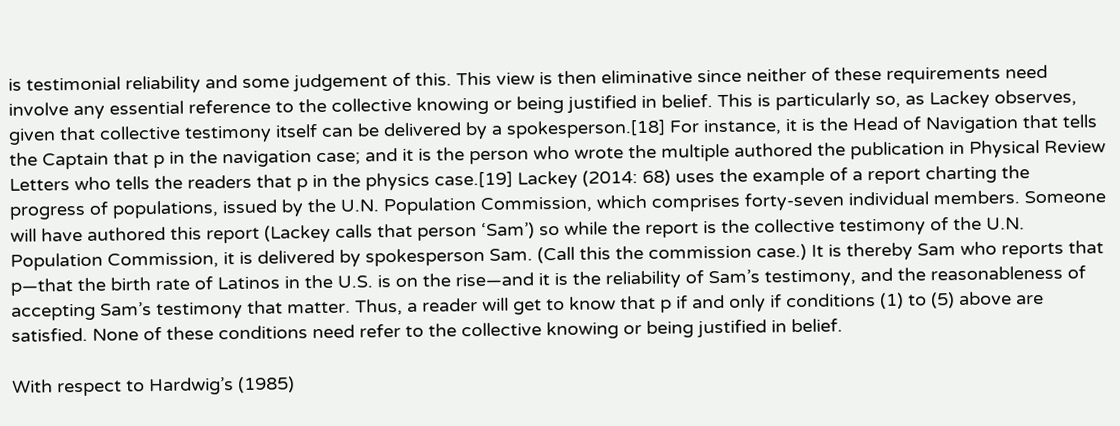is testimonial reliability and some judgement of this. This view is then eliminative since neither of these requirements need involve any essential reference to the collective knowing or being justified in belief. This is particularly so, as Lackey observes, given that collective testimony itself can be delivered by a spokesperson.[18] For instance, it is the Head of Navigation that tells the Captain that p in the navigation case; and it is the person who wrote the multiple authored the publication in Physical Review Letters who tells the readers that p in the physics case.[19] Lackey (2014: 68) uses the example of a report charting the progress of populations, issued by the U.N. Population Commission, which comprises forty-seven individual members. Someone will have authored this report (Lackey calls that person ‘Sam’) so while the report is the collective testimony of the U.N. Population Commission, it is delivered by spokesperson Sam. (Call this the commission case.) It is thereby Sam who reports that p—that the birth rate of Latinos in the U.S. is on the rise—and it is the reliability of Sam’s testimony, and the reasonableness of accepting Sam’s testimony that matter. Thus, a reader will get to know that p if and only if conditions (1) to (5) above are satisfied. None of these conditions need refer to the collective knowing or being justified in belief.

With respect to Hardwig’s (1985)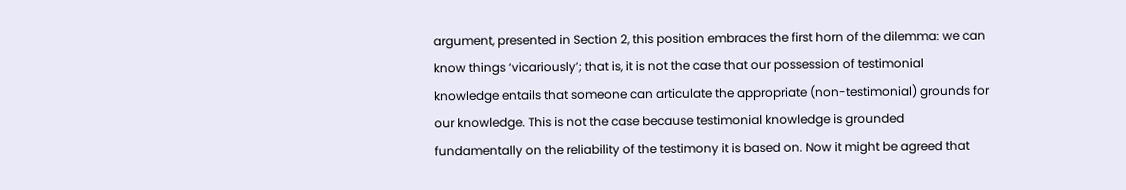argument, presented in Section 2, this position embraces the first horn of the dilemma: we can know things ‘vicariously’; that is, it is not the case that our possession of testimonial knowledge entails that someone can articulate the appropriate (non-testimonial) grounds for our knowledge. This is not the case because testimonial knowledge is grounded fundamentally on the reliability of the testimony it is based on. Now it might be agreed that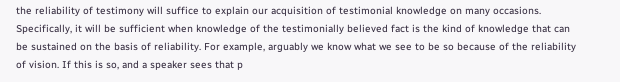the reliability of testimony will suffice to explain our acquisition of testimonial knowledge on many occasions. Specifically, it will be sufficient when knowledge of the testimonially believed fact is the kind of knowledge that can be sustained on the basis of reliability. For example, arguably we know what we see to be so because of the reliability of vision. If this is so, and a speaker sees that p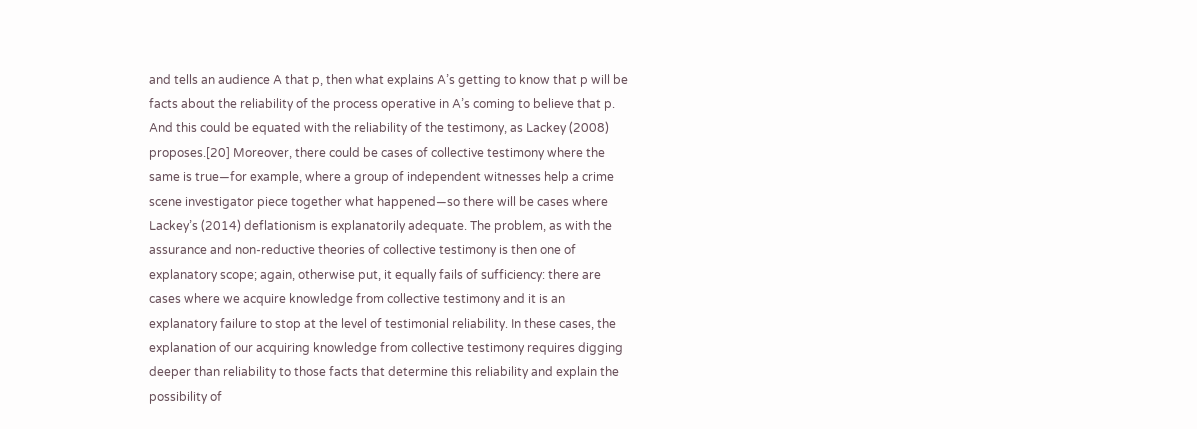and tells an audience A that p, then what explains A’s getting to know that p will be facts about the reliability of the process operative in A’s coming to believe that p. And this could be equated with the reliability of the testimony, as Lackey (2008) proposes.[20] Moreover, there could be cases of collective testimony where the same is true—for example, where a group of independent witnesses help a crime scene investigator piece together what happened—so there will be cases where Lackey’s (2014) deflationism is explanatorily adequate. The problem, as with the assurance and non-reductive theories of collective testimony is then one of explanatory scope; again, otherwise put, it equally fails of sufficiency: there are cases where we acquire knowledge from collective testimony and it is an explanatory failure to stop at the level of testimonial reliability. In these cases, the explanation of our acquiring knowledge from collective testimony requires digging deeper than reliability to those facts that determine this reliability and explain the possibility of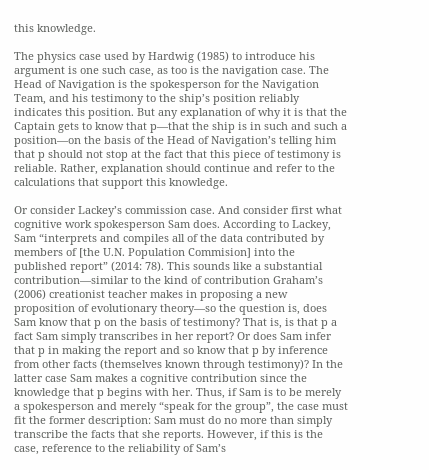this knowledge.

The physics case used by Hardwig (1985) to introduce his argument is one such case, as too is the navigation case. The Head of Navigation is the spokesperson for the Navigation Team, and his testimony to the ship’s position reliably indicates this position. But any explanation of why it is that the Captain gets to know that p—that the ship is in such and such a position—on the basis of the Head of Navigation’s telling him that p should not stop at the fact that this piece of testimony is reliable. Rather, explanation should continue and refer to the calculations that support this knowledge.

Or consider Lackey’s commission case. And consider first what cognitive work spokesperson Sam does. According to Lackey, Sam “interprets and compiles all of the data contributed by members of [the U.N. Population Commision] into the published report” (2014: 78). This sounds like a substantial contribution—similar to the kind of contribution Graham’s (2006) creationist teacher makes in proposing a new proposition of evolutionary theory—so the question is, does Sam know that p on the basis of testimony? That is, is that p a fact Sam simply transcribes in her report? Or does Sam infer that p in making the report and so know that p by inference from other facts (themselves known through testimony)? In the latter case Sam makes a cognitive contribution since the knowledge that p begins with her. Thus, if Sam is to be merely a spokesperson and merely “speak for the group”, the case must fit the former description: Sam must do no more than simply transcribe the facts that she reports. However, if this is the case, reference to the reliability of Sam’s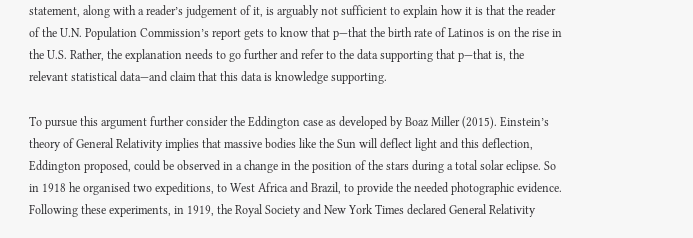statement, along with a reader’s judgement of it, is arguably not sufficient to explain how it is that the reader of the U.N. Population Commission’s report gets to know that p—that the birth rate of Latinos is on the rise in the U.S. Rather, the explanation needs to go further and refer to the data supporting that p—that is, the relevant statistical data—and claim that this data is knowledge supporting.

To pursue this argument further consider the Eddington case as developed by Boaz Miller (2015). Einstein’s theory of General Relativity implies that massive bodies like the Sun will deflect light and this deflection, Eddington proposed, could be observed in a change in the position of the stars during a total solar eclipse. So in 1918 he organised two expeditions, to West Africa and Brazil, to provide the needed photographic evidence. Following these experiments, in 1919, the Royal Society and New York Times declared General Relativity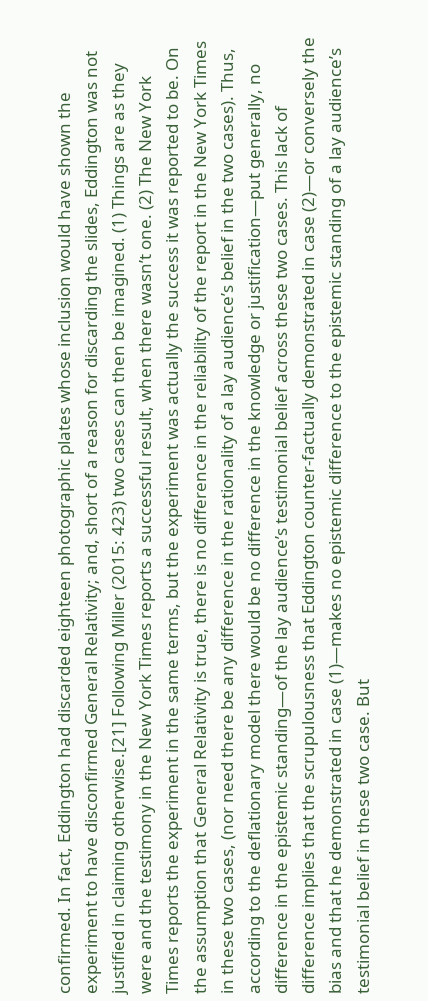confirmed. In fact, Eddington had discarded eighteen photographic plates whose inclusion would have shown the experiment to have disconfirmed General Relativity; and, short of a reason for discarding the slides, Eddington was not justified in claiming otherwise.[21] Following Miller (2015: 423) two cases can then be imagined. (1) Things are as they were and the testimony in the New York Times reports a successful result, when there wasn’t one. (2) The New York Times reports the experiment in the same terms, but the experiment was actually the success it was reported to be. On the assumption that General Relativity is true, there is no difference in the reliability of the report in the New York Times in these two cases, (nor need there be any difference in the rationality of a lay audience’s belief in the two cases). Thus, according to the deflationary model there would be no difference in the knowledge or justification—put generally, no difference in the epistemic standing—of the lay audience’s testimonial belief across these two cases. This lack of difference implies that the scrupulousness that Eddington counter-factually demonstrated in case (2)—or conversely the bias and that he demonstrated in case (1)—makes no epistemic difference to the epistemic standing of a lay audience’s testimonial belief in these two case. But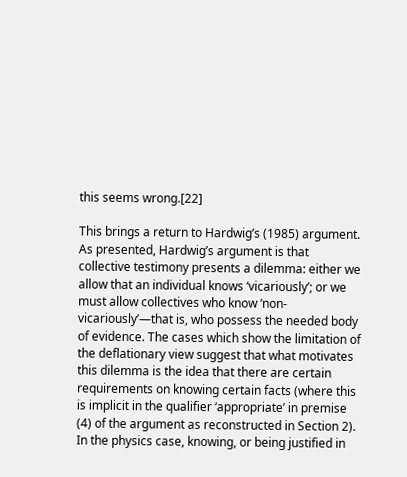this seems wrong.[22]

This brings a return to Hardwig’s (1985) argument. As presented, Hardwig’s argument is that collective testimony presents a dilemma: either we allow that an individual knows ‘vicariously’; or we must allow collectives who know ‘non-vicariously’—that is, who possess the needed body of evidence. The cases which show the limitation of the deflationary view suggest that what motivates this dilemma is the idea that there are certain requirements on knowing certain facts (where this is implicit in the qualifier ‘appropriate’ in premise (4) of the argument as reconstructed in Section 2). In the physics case, knowing, or being justified in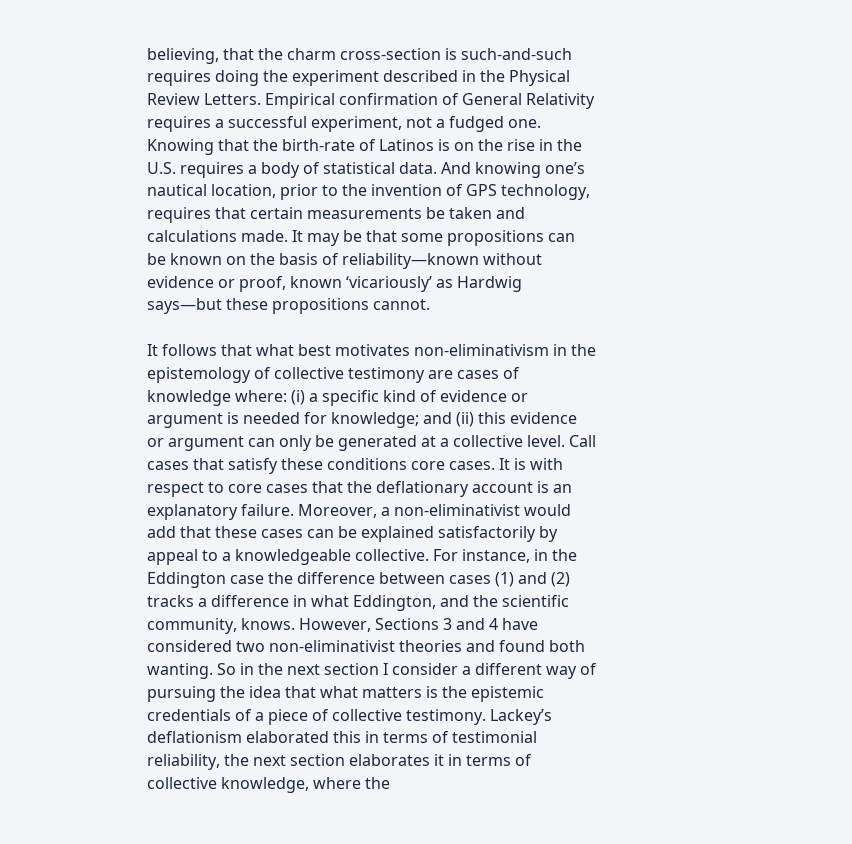believing, that the charm cross-section is such-and-such requires doing the experiment described in the Physical Review Letters. Empirical confirmation of General Relativity requires a successful experiment, not a fudged one. Knowing that the birth-rate of Latinos is on the rise in the U.S. requires a body of statistical data. And knowing one’s nautical location, prior to the invention of GPS technology, requires that certain measurements be taken and calculations made. It may be that some propositions can be known on the basis of reliability—known without evidence or proof, known ‘vicariously’ as Hardwig says—but these propositions cannot.

It follows that what best motivates non-eliminativism in the epistemology of collective testimony are cases of knowledge where: (i) a specific kind of evidence or argument is needed for knowledge; and (ii) this evidence or argument can only be generated at a collective level. Call cases that satisfy these conditions core cases. It is with respect to core cases that the deflationary account is an explanatory failure. Moreover, a non-eliminativist would add that these cases can be explained satisfactorily by appeal to a knowledgeable collective. For instance, in the Eddington case the difference between cases (1) and (2) tracks a difference in what Eddington, and the scientific community, knows. However, Sections 3 and 4 have considered two non-eliminativist theories and found both wanting. So in the next section I consider a different way of pursuing the idea that what matters is the epistemic credentials of a piece of collective testimony. Lackey’s deflationism elaborated this in terms of testimonial reliability, the next section elaborates it in terms of collective knowledge, where the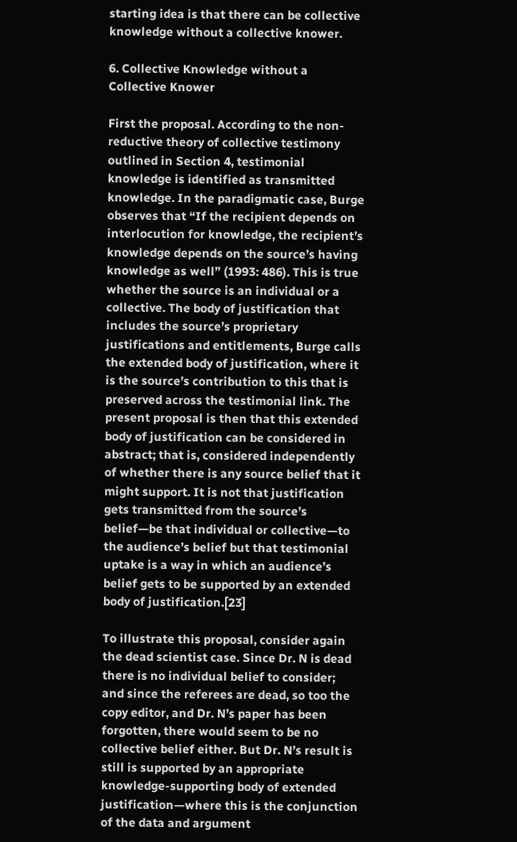starting idea is that there can be collective knowledge without a collective knower.

6. Collective Knowledge without a Collective Knower

First the proposal. According to the non-reductive theory of collective testimony outlined in Section 4, testimonial knowledge is identified as transmitted knowledge. In the paradigmatic case, Burge observes that “If the recipient depends on interlocution for knowledge, the recipient’s knowledge depends on the source’s having knowledge as well” (1993: 486). This is true whether the source is an individual or a collective. The body of justification that includes the source’s proprietary justifications and entitlements, Burge calls the extended body of justification, where it is the source’s contribution to this that is preserved across the testimonial link. The present proposal is then that this extended body of justification can be considered in abstract; that is, considered independently of whether there is any source belief that it might support. It is not that justification gets transmitted from the source’s belief—be that individual or collective—to the audience’s belief but that testimonial uptake is a way in which an audience’s belief gets to be supported by an extended body of justification.[23]

To illustrate this proposal, consider again the dead scientist case. Since Dr. N is dead there is no individual belief to consider; and since the referees are dead, so too the copy editor, and Dr. N’s paper has been forgotten, there would seem to be no collective belief either. But Dr. N’s result is still is supported by an appropriate knowledge-supporting body of extended justification—where this is the conjunction of the data and argument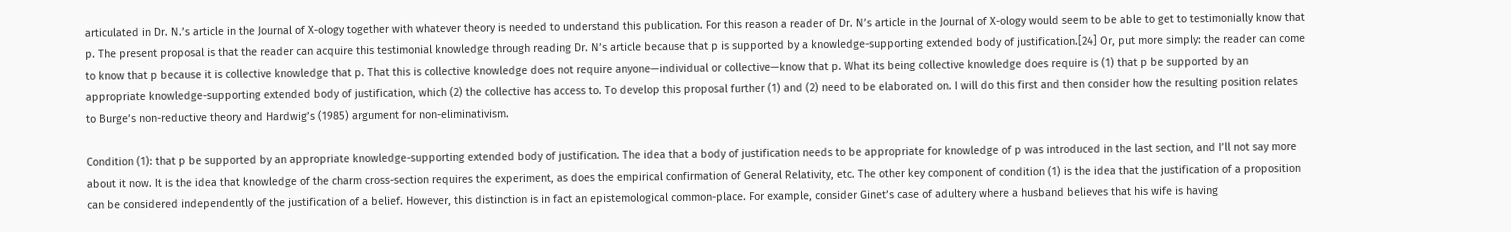articulated in Dr. N.’s article in the Journal of X-ology together with whatever theory is needed to understand this publication. For this reason a reader of Dr. N’s article in the Journal of X-ology would seem to be able to get to testimonially know that p. The present proposal is that the reader can acquire this testimonial knowledge through reading Dr. N’s article because that p is supported by a knowledge-supporting extended body of justification.[24] Or, put more simply: the reader can come to know that p because it is collective knowledge that p. That this is collective knowledge does not require anyone—individual or collective—know that p. What its being collective knowledge does require is (1) that p be supported by an appropriate knowledge-supporting extended body of justification, which (2) the collective has access to. To develop this proposal further (1) and (2) need to be elaborated on. I will do this first and then consider how the resulting position relates to Burge’s non-reductive theory and Hardwig’s (1985) argument for non-eliminativism.

Condition (1): that p be supported by an appropriate knowledge-supporting extended body of justification. The idea that a body of justification needs to be appropriate for knowledge of p was introduced in the last section, and I’ll not say more about it now. It is the idea that knowledge of the charm cross-section requires the experiment, as does the empirical confirmation of General Relativity, etc. The other key component of condition (1) is the idea that the justification of a proposition can be considered independently of the justification of a belief. However, this distinction is in fact an epistemological common-place. For example, consider Ginet’s case of adultery where a husband believes that his wife is having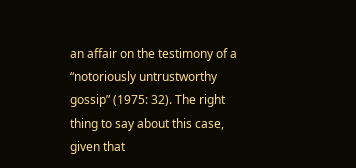an affair on the testimony of a “notoriously untrustworthy gossip” (1975: 32). The right thing to say about this case, given that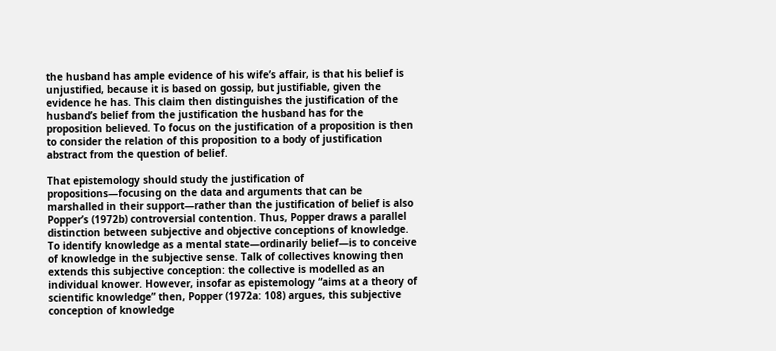the husband has ample evidence of his wife’s affair, is that his belief is unjustified, because it is based on gossip, but justifiable, given the evidence he has. This claim then distinguishes the justification of the husband’s belief from the justification the husband has for the proposition believed. To focus on the justification of a proposition is then to consider the relation of this proposition to a body of justification abstract from the question of belief.

That epistemology should study the justification of propositions—focusing on the data and arguments that can be marshalled in their support—rather than the justification of belief is also Popper’s (1972b) controversial contention. Thus, Popper draws a parallel distinction between subjective and objective conceptions of knowledge. To identify knowledge as a mental state—ordinarily belief—is to conceive of knowledge in the subjective sense. Talk of collectives knowing then extends this subjective conception: the collective is modelled as an individual knower. However, insofar as epistemology “aims at a theory of scientific knowledge” then, Popper (1972a: 108) argues, this subjective conception of knowledge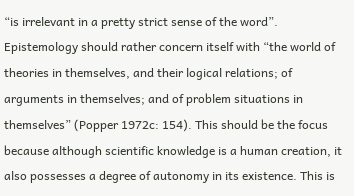“is irrelevant in a pretty strict sense of the word”. Epistemology should rather concern itself with “the world of theories in themselves, and their logical relations; of arguments in themselves; and of problem situations in themselves” (Popper 1972c: 154). This should be the focus because although scientific knowledge is a human creation, it also possesses a degree of autonomy in its existence. This is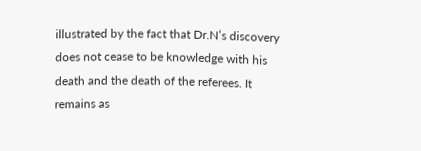illustrated by the fact that Dr.N’s discovery does not cease to be knowledge with his death and the death of the referees. It remains as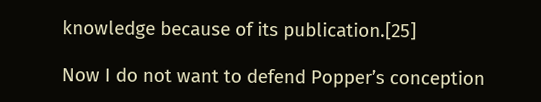knowledge because of its publication.[25]

Now I do not want to defend Popper’s conception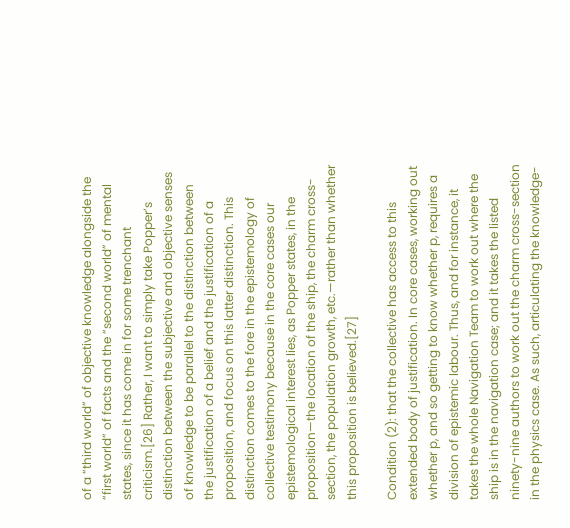of a “third world” of objective knowledge alongside the “first world” of facts and the “second world” of mental states, since it has come in for some trenchant criticism.[26] Rather, I want to simply take Popper’s distinction between the subjective and objective senses of knowledge to be parallel to the distinction between the justification of a belief and the justification of a proposition, and focus on this latter distinction. This distinction comes to the fore in the epistemology of collective testimony because in the core cases our epistemological interest lies, as Popper states, in the proposition—the location of the ship, the charm cross-section, the population growth, etc.—rather than whether this proposition is believed.[27]

Condition (2): that the collective has access to this extended body of justification. In core cases, working out whether p, and so getting to know whether p, requires a division of epistemic labour. Thus, and for instance, it takes the whole Navigation Team to work out where the ship is in the navigation case; and it takes the listed ninety-nine authors to work out the charm cross-section in the physics case. As such, articulating the knowledge-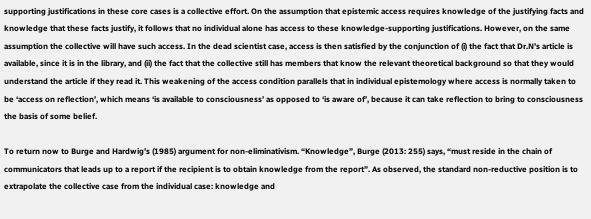supporting justifications in these core cases is a collective effort. On the assumption that epistemic access requires knowledge of the justifying facts and knowledge that these facts justify, it follows that no individual alone has access to these knowledge-supporting justifications. However, on the same assumption the collective will have such access. In the dead scientist case, access is then satisfied by the conjunction of (i) the fact that Dr.N’s article is available, since it is in the library, and (ii) the fact that the collective still has members that know the relevant theoretical background so that they would understand the article if they read it. This weakening of the access condition parallels that in individual epistemology where access is normally taken to be ‘access on reflection’, which means ‘is available to consciousness’ as opposed to ‘is aware of’, because it can take reflection to bring to consciousness the basis of some belief.

To return now to Burge and Hardwig’s (1985) argument for non-eliminativism. “Knowledge”, Burge (2013: 255) says, “must reside in the chain of communicators that leads up to a report if the recipient is to obtain knowledge from the report”. As observed, the standard non-reductive position is to extrapolate the collective case from the individual case: knowledge and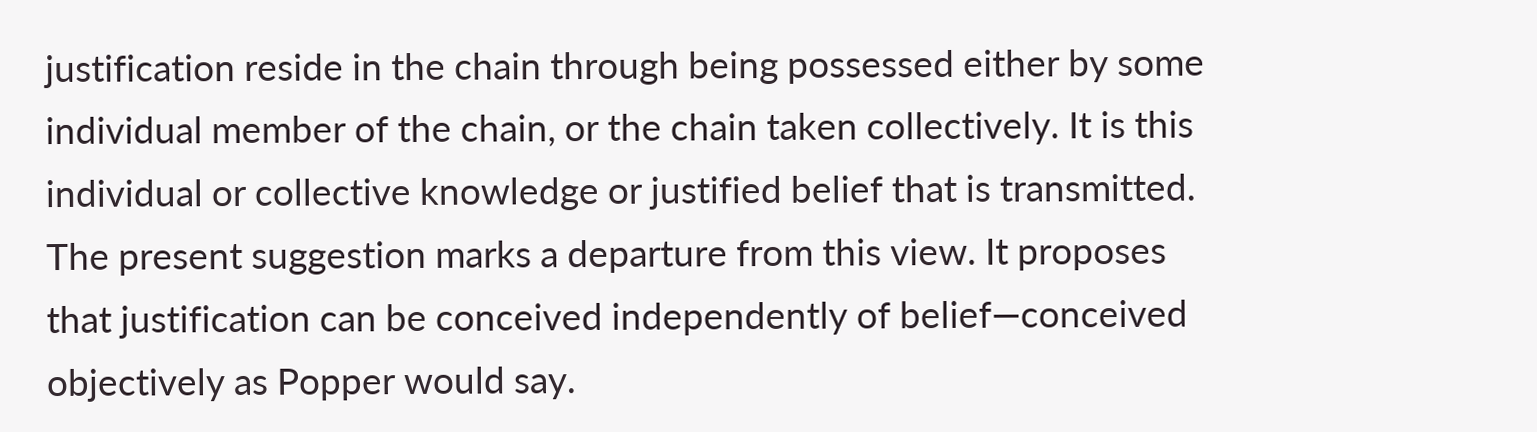justification reside in the chain through being possessed either by some individual member of the chain, or the chain taken collectively. It is this individual or collective knowledge or justified belief that is transmitted. The present suggestion marks a departure from this view. It proposes that justification can be conceived independently of belief—conceived objectively as Popper would say.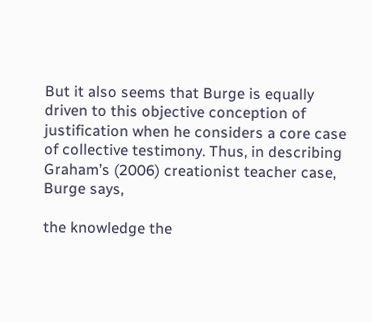But it also seems that Burge is equally driven to this objective conception of justification when he considers a core case of collective testimony. Thus, in describing Graham’s (2006) creationist teacher case, Burge says,

the knowledge the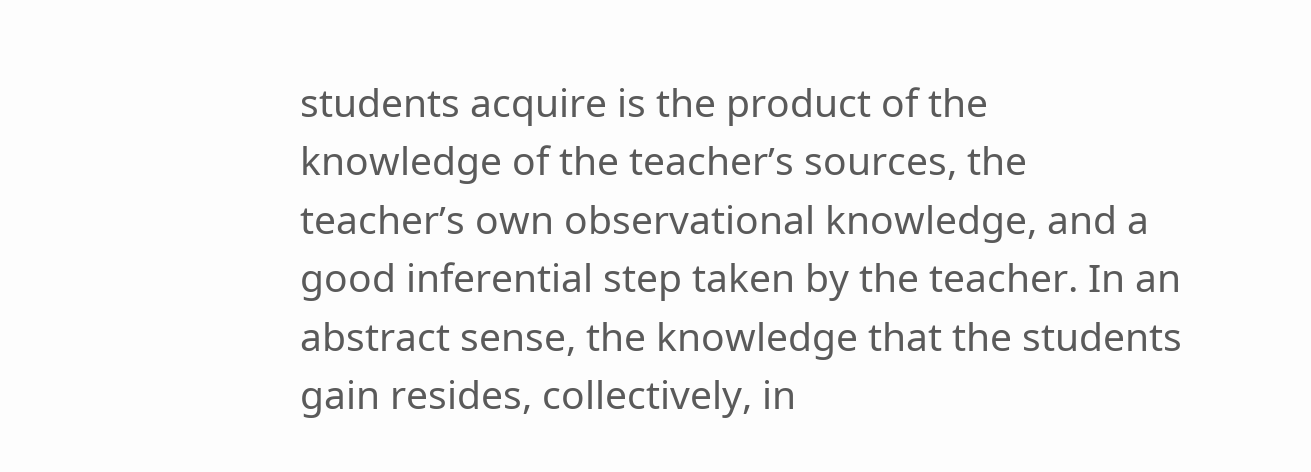students acquire is the product of the knowledge of the teacher’s sources, the teacher’s own observational knowledge, and a good inferential step taken by the teacher. In an abstract sense, the knowledge that the students gain resides, collectively, in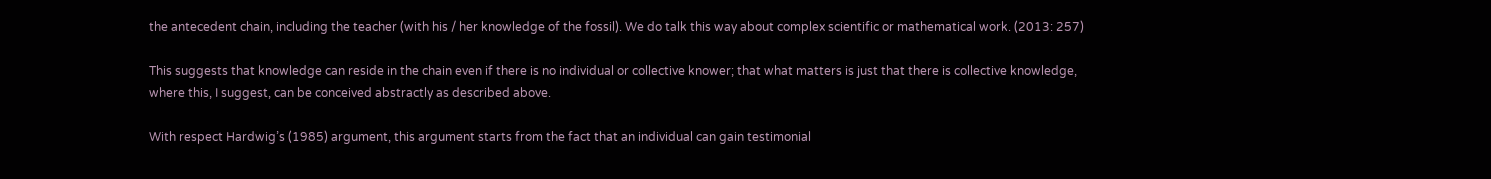the antecedent chain, including the teacher (with his / her knowledge of the fossil). We do talk this way about complex scientific or mathematical work. (2013: 257)

This suggests that knowledge can reside in the chain even if there is no individual or collective knower; that what matters is just that there is collective knowledge, where this, I suggest, can be conceived abstractly as described above.

With respect Hardwig’s (1985) argument, this argument starts from the fact that an individual can gain testimonial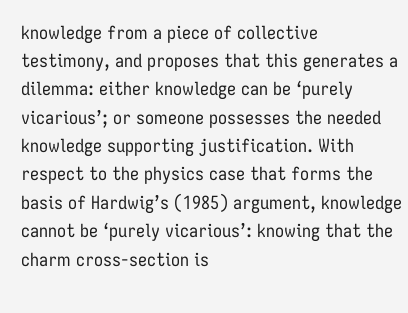knowledge from a piece of collective testimony, and proposes that this generates a dilemma: either knowledge can be ‘purely vicarious’; or someone possesses the needed knowledge supporting justification. With respect to the physics case that forms the basis of Hardwig’s (1985) argument, knowledge cannot be ‘purely vicarious’: knowing that the charm cross-section is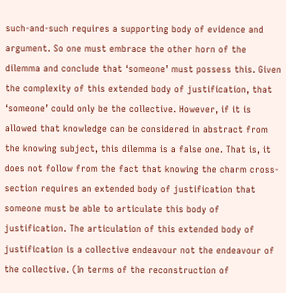such-and-such requires a supporting body of evidence and argument. So one must embrace the other horn of the dilemma and conclude that ‘someone’ must possess this. Given the complexity of this extended body of justification, that ‘someone’ could only be the collective. However, if it is allowed that knowledge can be considered in abstract from the knowing subject, this dilemma is a false one. That is, it does not follow from the fact that knowing the charm cross-section requires an extended body of justification that someone must be able to articulate this body of justification. The articulation of this extended body of justification is a collective endeavour not the endeavour of the collective. (In terms of the reconstruction of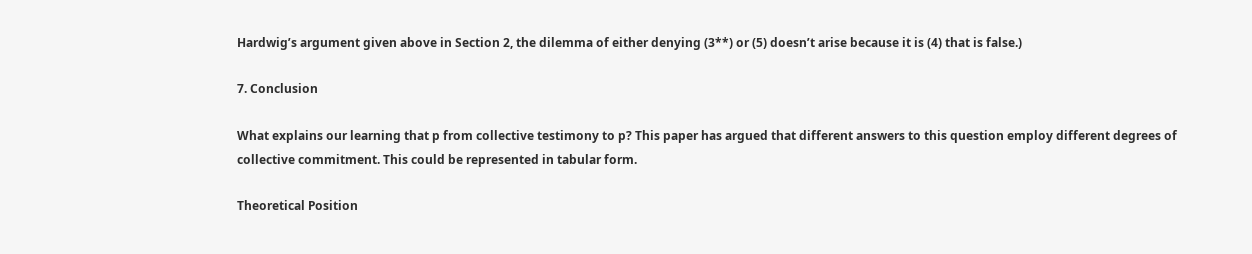Hardwig’s argument given above in Section 2, the dilemma of either denying (3**) or (5) doesn’t arise because it is (4) that is false.)

7. Conclusion

What explains our learning that p from collective testimony to p? This paper has argued that different answers to this question employ different degrees of collective commitment. This could be represented in tabular form.

Theoretical Position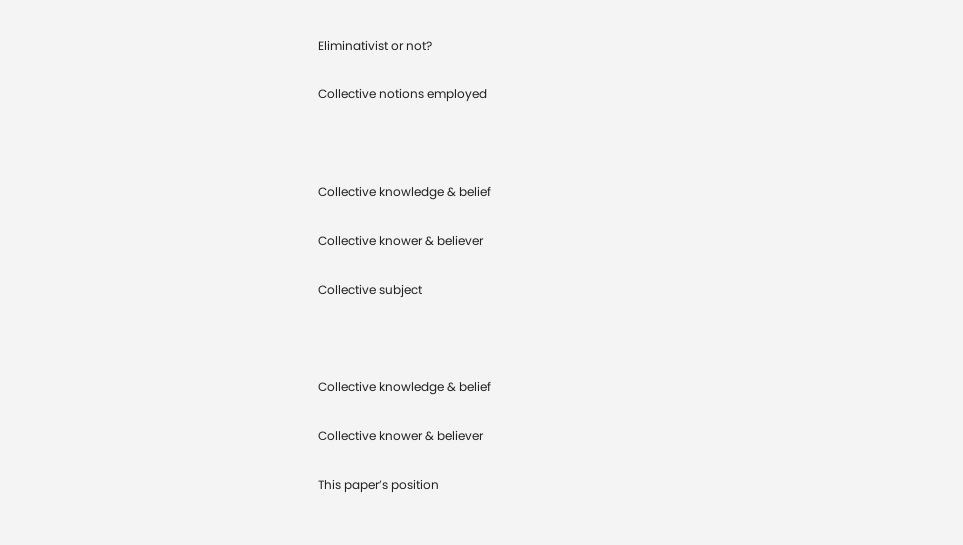Eliminativist or not?

Collective notions employed



Collective knowledge & belief

Collective knower & believer

Collective subject



Collective knowledge & belief

Collective knower & believer

This paper’s position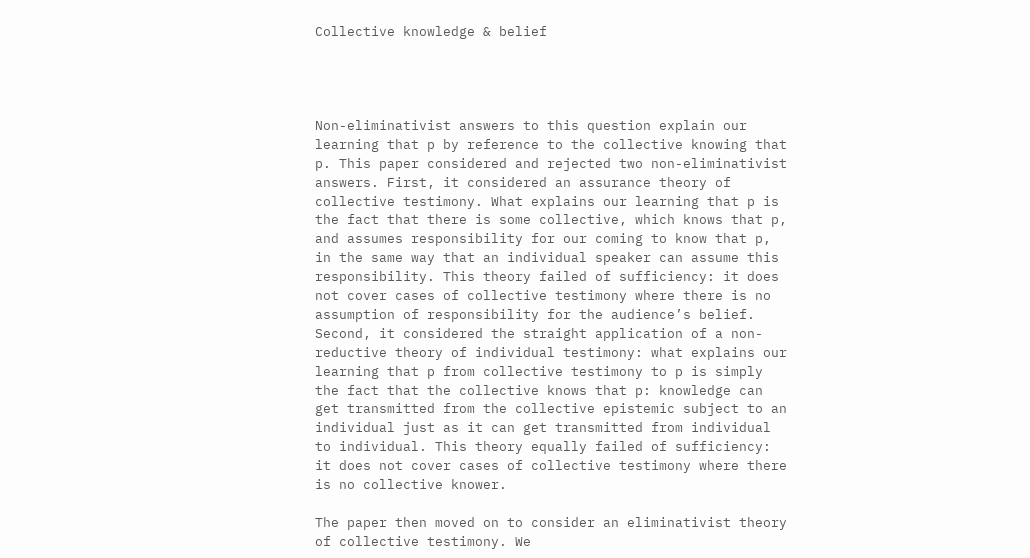Collective knowledge & belief




Non-eliminativist answers to this question explain our learning that p by reference to the collective knowing that p. This paper considered and rejected two non-eliminativist answers. First, it considered an assurance theory of collective testimony. What explains our learning that p is the fact that there is some collective, which knows that p, and assumes responsibility for our coming to know that p, in the same way that an individual speaker can assume this responsibility. This theory failed of sufficiency: it does not cover cases of collective testimony where there is no assumption of responsibility for the audience’s belief. Second, it considered the straight application of a non-reductive theory of individual testimony: what explains our learning that p from collective testimony to p is simply the fact that the collective knows that p: knowledge can get transmitted from the collective epistemic subject to an individual just as it can get transmitted from individual to individual. This theory equally failed of sufficiency: it does not cover cases of collective testimony where there is no collective knower.

The paper then moved on to consider an eliminativist theory of collective testimony. We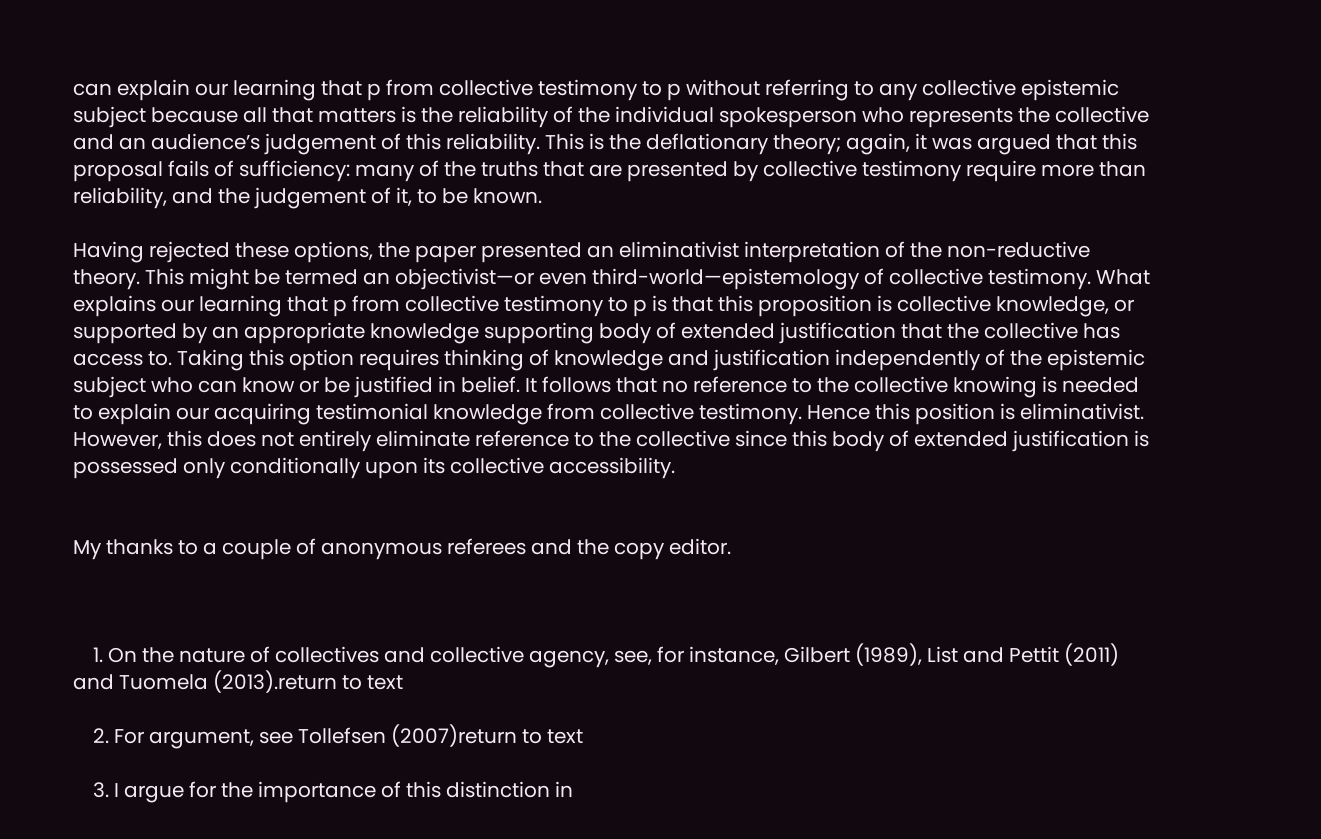can explain our learning that p from collective testimony to p without referring to any collective epistemic subject because all that matters is the reliability of the individual spokesperson who represents the collective and an audience’s judgement of this reliability. This is the deflationary theory; again, it was argued that this proposal fails of sufficiency: many of the truths that are presented by collective testimony require more than reliability, and the judgement of it, to be known.

Having rejected these options, the paper presented an eliminativist interpretation of the non-reductive theory. This might be termed an objectivist—or even third-world—epistemology of collective testimony. What explains our learning that p from collective testimony to p is that this proposition is collective knowledge, or supported by an appropriate knowledge supporting body of extended justification that the collective has access to. Taking this option requires thinking of knowledge and justification independently of the epistemic subject who can know or be justified in belief. It follows that no reference to the collective knowing is needed to explain our acquiring testimonial knowledge from collective testimony. Hence this position is eliminativist. However, this does not entirely eliminate reference to the collective since this body of extended justification is possessed only conditionally upon its collective accessibility.


My thanks to a couple of anonymous referees and the copy editor.



    1. On the nature of collectives and collective agency, see, for instance, Gilbert (1989), List and Pettit (2011) and Tuomela (2013).return to text

    2. For argument, see Tollefsen (2007)return to text

    3. I argue for the importance of this distinction in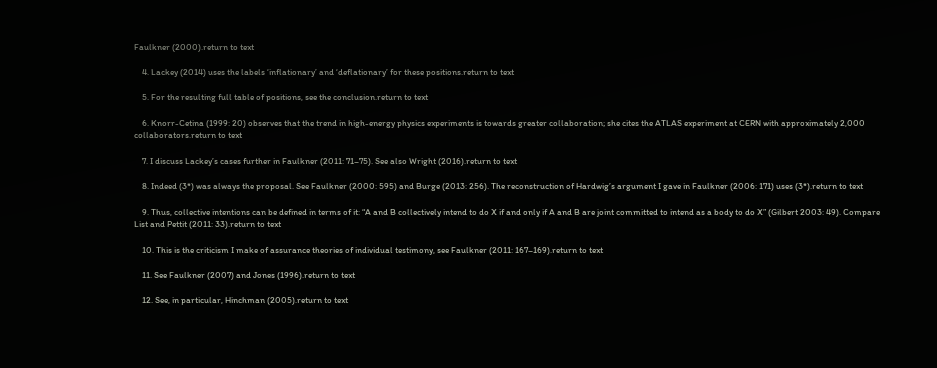Faulkner (2000).return to text

    4. Lackey (2014) uses the labels ‘inflationary’ and ‘deflationary’ for these positions.return to text

    5. For the resulting full table of positions, see the conclusion.return to text

    6. Knorr-Cetina (1999: 20) observes that the trend in high-energy physics experiments is towards greater collaboration; she cites the ATLAS experiment at CERN with approximately 2,000 collaborators.return to text

    7. I discuss Lackey’s cases further in Faulkner (2011: 71–75). See also Wright (2016).return to text

    8. Indeed (3*) was always the proposal. See Faulkner (2000: 595) and Burge (2013: 256). The reconstruction of Hardwig’s argument I gave in Faulkner (2006: 171) uses (3*).return to text

    9. Thus, collective intentions can be defined in terms of it: “A and B collectively intend to do X if and only if A and B are joint committed to intend as a body to do X” (Gilbert 2003: 49). Compare List and Pettit (2011: 33).return to text

    10. This is the criticism I make of assurance theories of individual testimony, see Faulkner (2011: 167–169).return to text

    11. See Faulkner (2007) and Jones (1996).return to text

    12. See, in particular, Hinchman (2005).return to text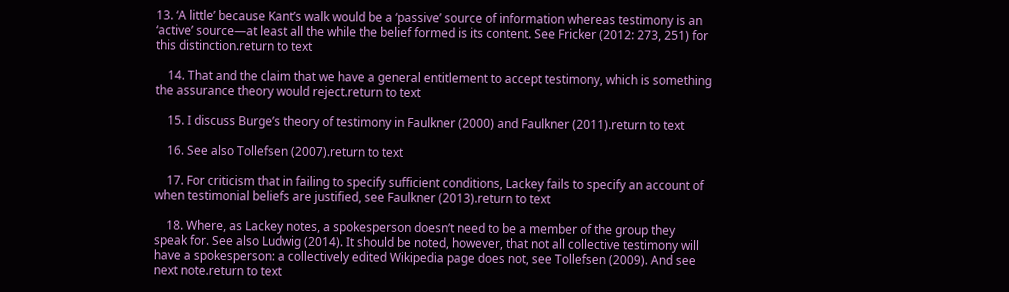13. ‘A little’ because Kant’s walk would be a ‘passive’ source of information whereas testimony is an ‘active’ source—at least all the while the belief formed is its content. See Fricker (2012: 273, 251) for this distinction.return to text

    14. That and the claim that we have a general entitlement to accept testimony, which is something the assurance theory would reject.return to text

    15. I discuss Burge’s theory of testimony in Faulkner (2000) and Faulkner (2011).return to text

    16. See also Tollefsen (2007).return to text

    17. For criticism that in failing to specify sufficient conditions, Lackey fails to specify an account of when testimonial beliefs are justified, see Faulkner (2013).return to text

    18. Where, as Lackey notes, a spokesperson doesn’t need to be a member of the group they speak for. See also Ludwig (2014). It should be noted, however, that not all collective testimony will have a spokesperson: a collectively edited Wikipedia page does not, see Tollefsen (2009). And see next note.return to text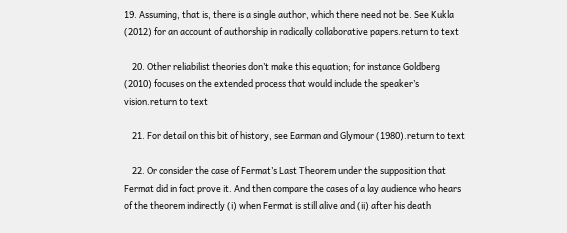19. Assuming, that is, there is a single author, which there need not be. See Kukla (2012) for an account of authorship in radically collaborative papers.return to text

    20. Other reliabilist theories don’t make this equation; for instance Goldberg (2010) focuses on the extended process that would include the speaker’s vision.return to text

    21. For detail on this bit of history, see Earman and Glymour (1980).return to text

    22. Or consider the case of Fermat’s Last Theorem under the supposition that Fermat did in fact prove it. And then compare the cases of a lay audience who hears of the theorem indirectly (i) when Fermat is still alive and (ii) after his death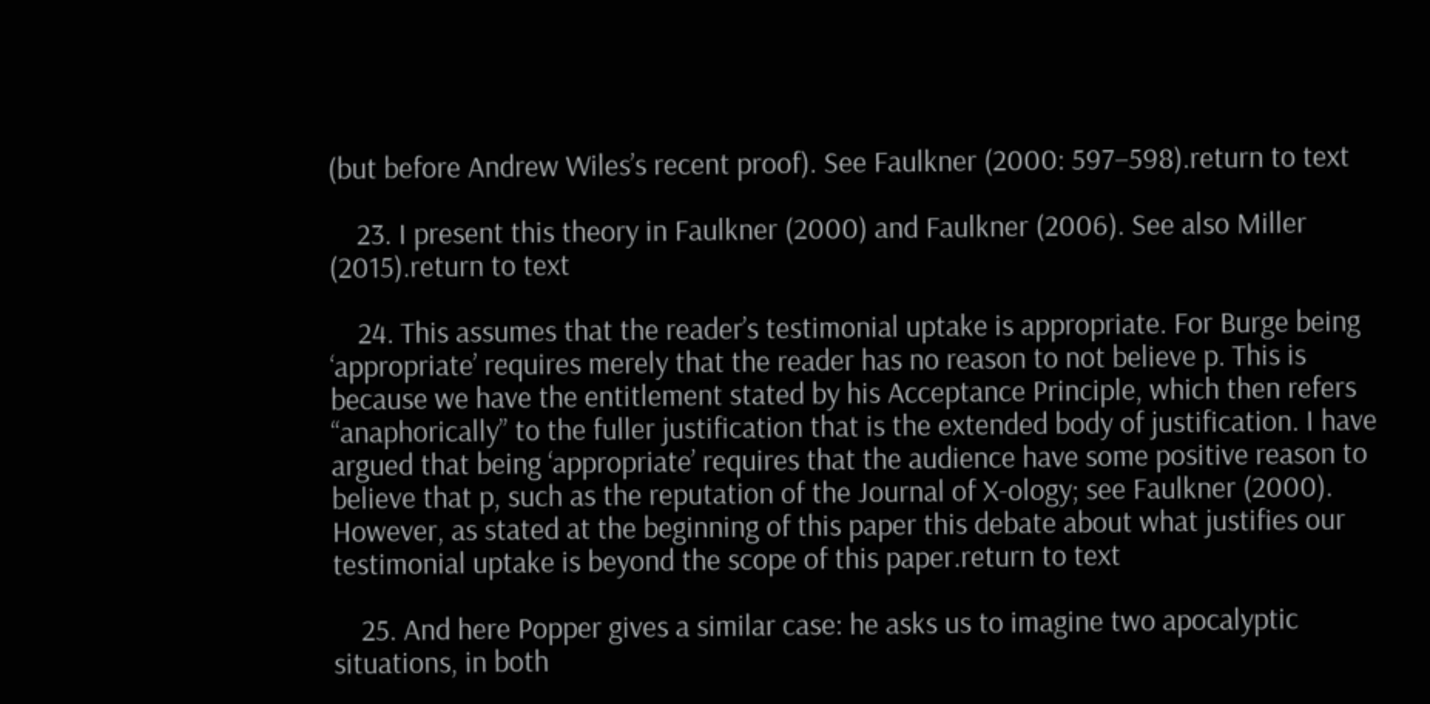(but before Andrew Wiles’s recent proof). See Faulkner (2000: 597–598).return to text

    23. I present this theory in Faulkner (2000) and Faulkner (2006). See also Miller (2015).return to text

    24. This assumes that the reader’s testimonial uptake is appropriate. For Burge being ‘appropriate’ requires merely that the reader has no reason to not believe p. This is because we have the entitlement stated by his Acceptance Principle, which then refers “anaphorically” to the fuller justification that is the extended body of justification. I have argued that being ‘appropriate’ requires that the audience have some positive reason to believe that p, such as the reputation of the Journal of X-ology; see Faulkner (2000). However, as stated at the beginning of this paper this debate about what justifies our testimonial uptake is beyond the scope of this paper.return to text

    25. And here Popper gives a similar case: he asks us to imagine two apocalyptic situations, in both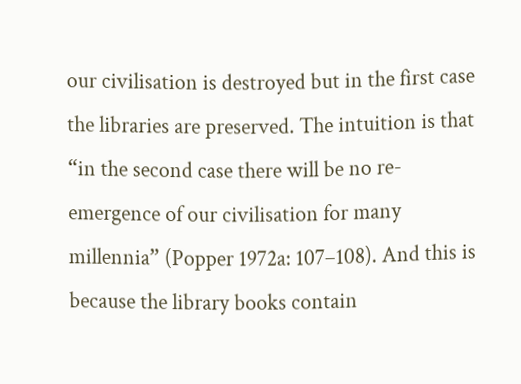our civilisation is destroyed but in the first case the libraries are preserved. The intuition is that “in the second case there will be no re-emergence of our civilisation for many millennia” (Popper 1972a: 107–108). And this is because the library books contain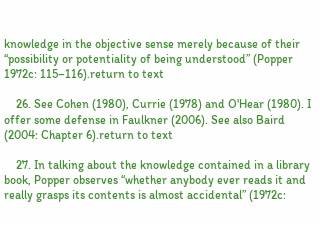knowledge in the objective sense merely because of their “possibility or potentiality of being understood” (Popper 1972c: 115–116).return to text

    26. See Cohen (1980), Currie (1978) and O'Hear (1980). I offer some defense in Faulkner (2006). See also Baird (2004: Chapter 6).return to text

    27. In talking about the knowledge contained in a library book, Popper observes “whether anybody ever reads it and really grasps its contents is almost accidental” (1972c: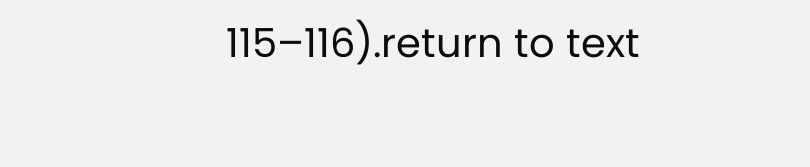115–116).return to text